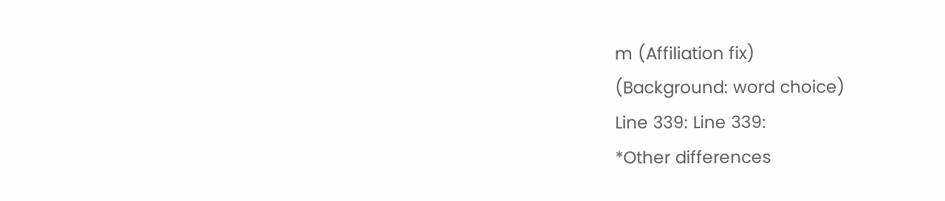m (Affiliation fix)
(Background: word choice)
Line 339: Line 339:
*Other differences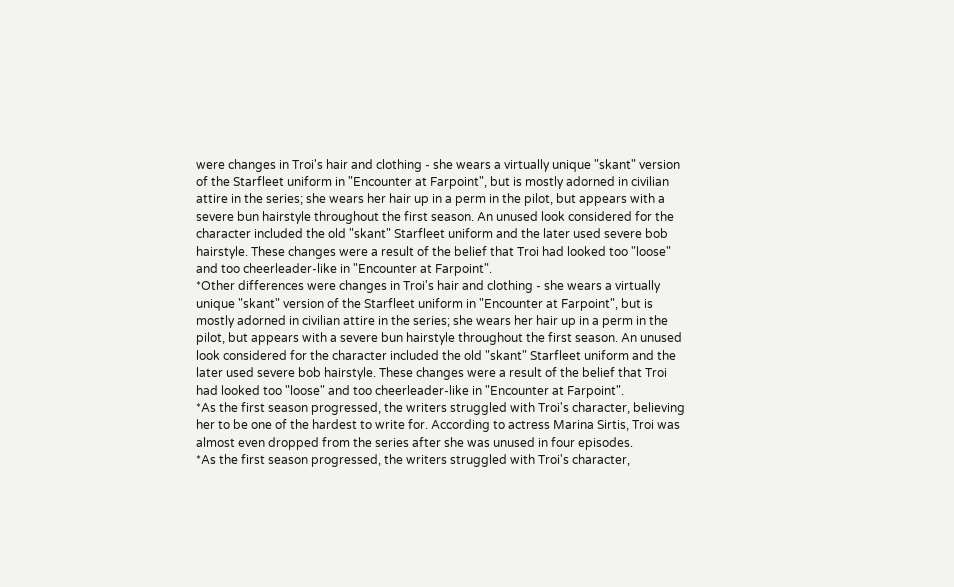were changes in Troi's hair and clothing - she wears a virtually unique "skant" version of the Starfleet uniform in "Encounter at Farpoint", but is mostly adorned in civilian attire in the series; she wears her hair up in a perm in the pilot, but appears with a severe bun hairstyle throughout the first season. An unused look considered for the character included the old "skant" Starfleet uniform and the later used severe bob hairstyle. These changes were a result of the belief that Troi had looked too "loose" and too cheerleader-like in "Encounter at Farpoint".
*Other differences were changes in Troi's hair and clothing - she wears a virtually unique "skant" version of the Starfleet uniform in "Encounter at Farpoint", but is mostly adorned in civilian attire in the series; she wears her hair up in a perm in the pilot, but appears with a severe bun hairstyle throughout the first season. An unused look considered for the character included the old "skant" Starfleet uniform and the later used severe bob hairstyle. These changes were a result of the belief that Troi had looked too "loose" and too cheerleader-like in "Encounter at Farpoint".
*As the first season progressed, the writers struggled with Troi's character, believing her to be one of the hardest to write for. According to actress Marina Sirtis, Troi was almost even dropped from the series after she was unused in four episodes.
*As the first season progressed, the writers struggled with Troi's character,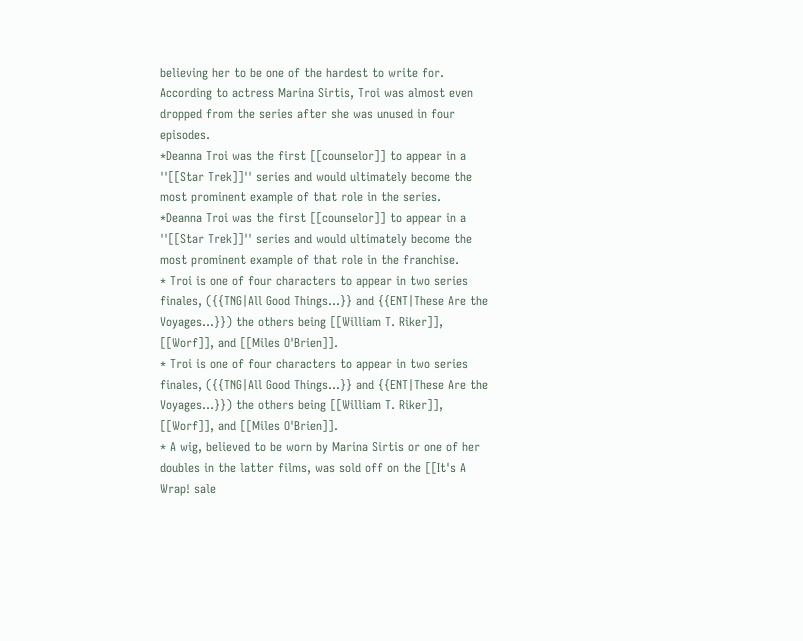believing her to be one of the hardest to write for. According to actress Marina Sirtis, Troi was almost even dropped from the series after she was unused in four episodes.
*Deanna Troi was the first [[counselor]] to appear in a ''[[Star Trek]]'' series and would ultimately become the most prominent example of that role in the series.
*Deanna Troi was the first [[counselor]] to appear in a ''[[Star Trek]]'' series and would ultimately become the most prominent example of that role in the franchise.
* Troi is one of four characters to appear in two series finales, ({{TNG|All Good Things...}} and {{ENT|These Are the Voyages...}}) the others being [[William T. Riker]], [[Worf]], and [[Miles O'Brien]].
* Troi is one of four characters to appear in two series finales, ({{TNG|All Good Things...}} and {{ENT|These Are the Voyages...}}) the others being [[William T. Riker]], [[Worf]], and [[Miles O'Brien]].
* A wig, believed to be worn by Marina Sirtis or one of her doubles in the latter films, was sold off on the [[It's A Wrap! sale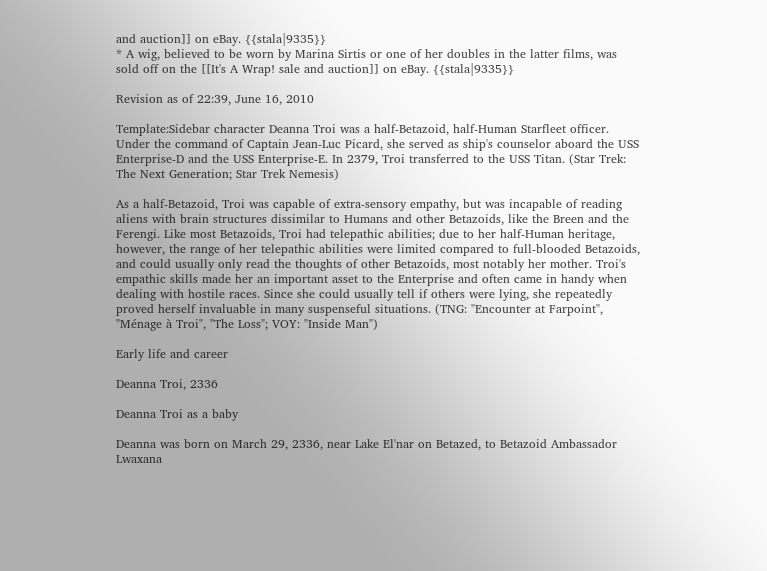and auction]] on eBay. {{stala|9335}}
* A wig, believed to be worn by Marina Sirtis or one of her doubles in the latter films, was sold off on the [[It's A Wrap! sale and auction]] on eBay. {{stala|9335}}

Revision as of 22:39, June 16, 2010

Template:Sidebar character Deanna Troi was a half-Betazoid, half-Human Starfleet officer. Under the command of Captain Jean-Luc Picard, she served as ship's counselor aboard the USS Enterprise-D and the USS Enterprise-E. In 2379, Troi transferred to the USS Titan. (Star Trek: The Next Generation; Star Trek Nemesis)

As a half-Betazoid, Troi was capable of extra-sensory empathy, but was incapable of reading aliens with brain structures dissimilar to Humans and other Betazoids, like the Breen and the Ferengi. Like most Betazoids, Troi had telepathic abilities; due to her half-Human heritage, however, the range of her telepathic abilities were limited compared to full-blooded Betazoids, and could usually only read the thoughts of other Betazoids, most notably her mother. Troi's empathic skills made her an important asset to the Enterprise and often came in handy when dealing with hostile races. Since she could usually tell if others were lying, she repeatedly proved herself invaluable in many suspenseful situations. (TNG: "Encounter at Farpoint", "Ménage à Troi", "The Loss"; VOY: "Inside Man")

Early life and career

Deanna Troi, 2336

Deanna Troi as a baby

Deanna was born on March 29, 2336, near Lake El'nar on Betazed, to Betazoid Ambassador Lwaxana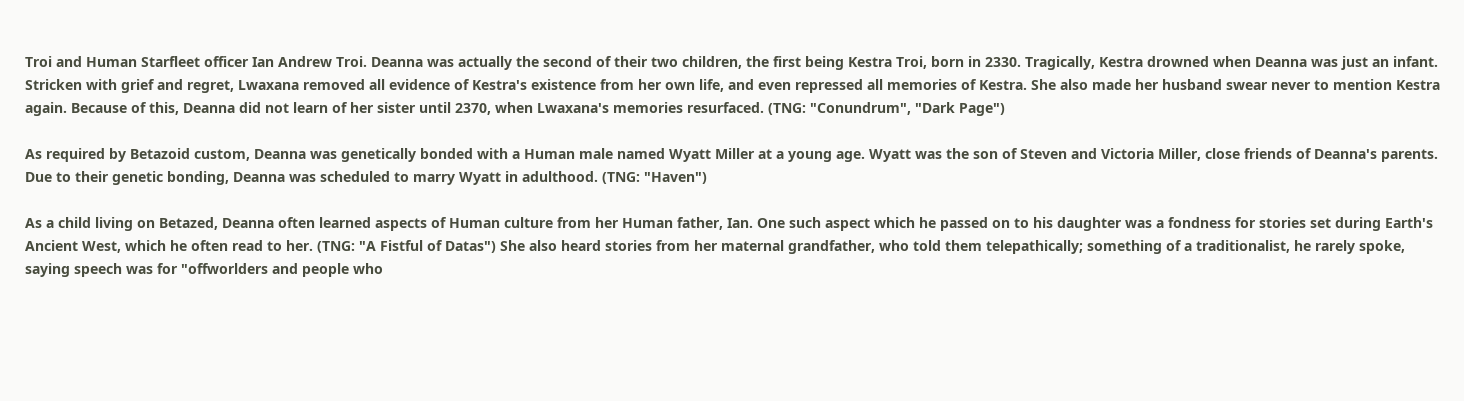Troi and Human Starfleet officer Ian Andrew Troi. Deanna was actually the second of their two children, the first being Kestra Troi, born in 2330. Tragically, Kestra drowned when Deanna was just an infant. Stricken with grief and regret, Lwaxana removed all evidence of Kestra's existence from her own life, and even repressed all memories of Kestra. She also made her husband swear never to mention Kestra again. Because of this, Deanna did not learn of her sister until 2370, when Lwaxana's memories resurfaced. (TNG: "Conundrum", "Dark Page")

As required by Betazoid custom, Deanna was genetically bonded with a Human male named Wyatt Miller at a young age. Wyatt was the son of Steven and Victoria Miller, close friends of Deanna's parents. Due to their genetic bonding, Deanna was scheduled to marry Wyatt in adulthood. (TNG: "Haven")

As a child living on Betazed, Deanna often learned aspects of Human culture from her Human father, Ian. One such aspect which he passed on to his daughter was a fondness for stories set during Earth's Ancient West, which he often read to her. (TNG: "A Fistful of Datas") She also heard stories from her maternal grandfather, who told them telepathically; something of a traditionalist, he rarely spoke, saying speech was for "offworlders and people who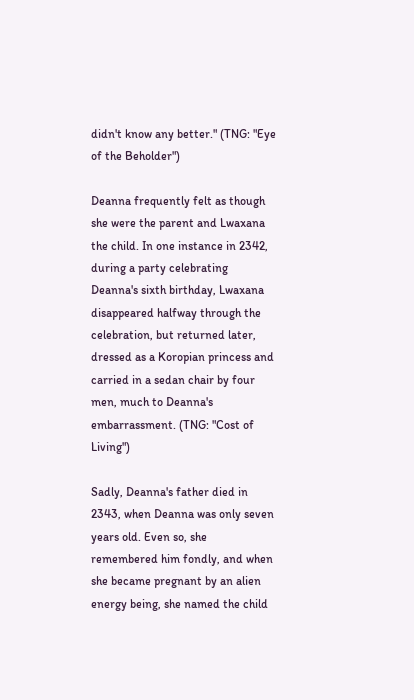didn't know any better." (TNG: "Eye of the Beholder")

Deanna frequently felt as though she were the parent and Lwaxana the child. In one instance in 2342, during a party celebrating Deanna's sixth birthday, Lwaxana disappeared halfway through the celebration, but returned later, dressed as a Koropian princess and carried in a sedan chair by four men, much to Deanna's embarrassment. (TNG: "Cost of Living")

Sadly, Deanna's father died in 2343, when Deanna was only seven years old. Even so, she remembered him fondly, and when she became pregnant by an alien energy being, she named the child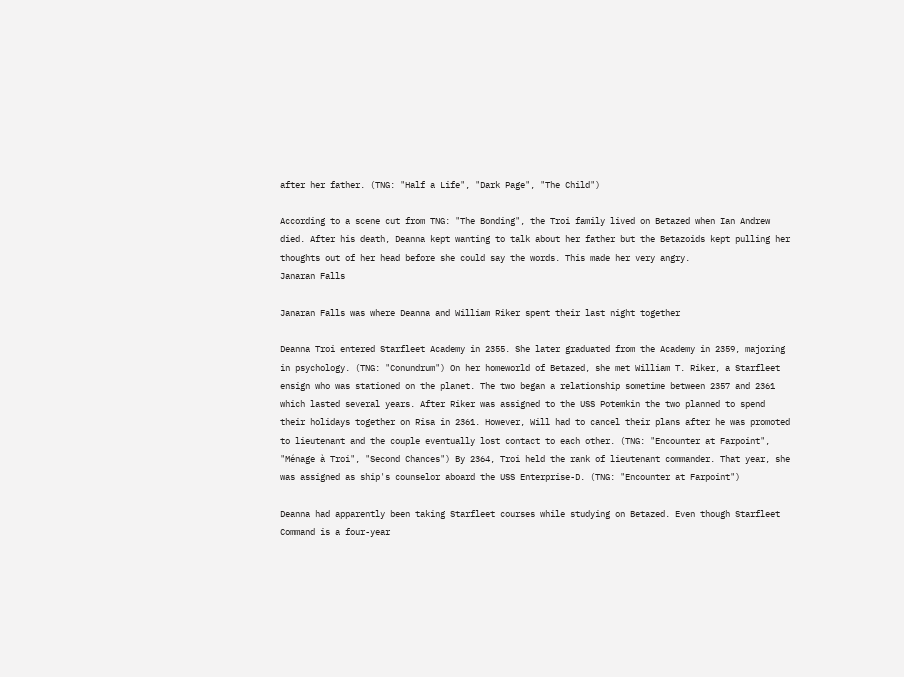after her father. (TNG: "Half a Life", "Dark Page", "The Child")

According to a scene cut from TNG: "The Bonding", the Troi family lived on Betazed when Ian Andrew died. After his death, Deanna kept wanting to talk about her father but the Betazoids kept pulling her thoughts out of her head before she could say the words. This made her very angry.
Janaran Falls

Janaran Falls was where Deanna and William Riker spent their last night together

Deanna Troi entered Starfleet Academy in 2355. She later graduated from the Academy in 2359, majoring in psychology. (TNG: "Conundrum") On her homeworld of Betazed, she met William T. Riker, a Starfleet ensign who was stationed on the planet. The two began a relationship sometime between 2357 and 2361 which lasted several years. After Riker was assigned to the USS Potemkin the two planned to spend their holidays together on Risa in 2361. However, Will had to cancel their plans after he was promoted to lieutenant and the couple eventually lost contact to each other. (TNG: "Encounter at Farpoint", "Ménage à Troi", "Second Chances") By 2364, Troi held the rank of lieutenant commander. That year, she was assigned as ship's counselor aboard the USS Enterprise-D. (TNG: "Encounter at Farpoint")

Deanna had apparently been taking Starfleet courses while studying on Betazed. Even though Starfleet Command is a four-year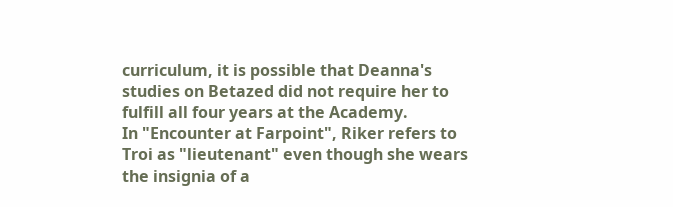curriculum, it is possible that Deanna's studies on Betazed did not require her to fulfill all four years at the Academy.
In "Encounter at Farpoint", Riker refers to Troi as "lieutenant" even though she wears the insignia of a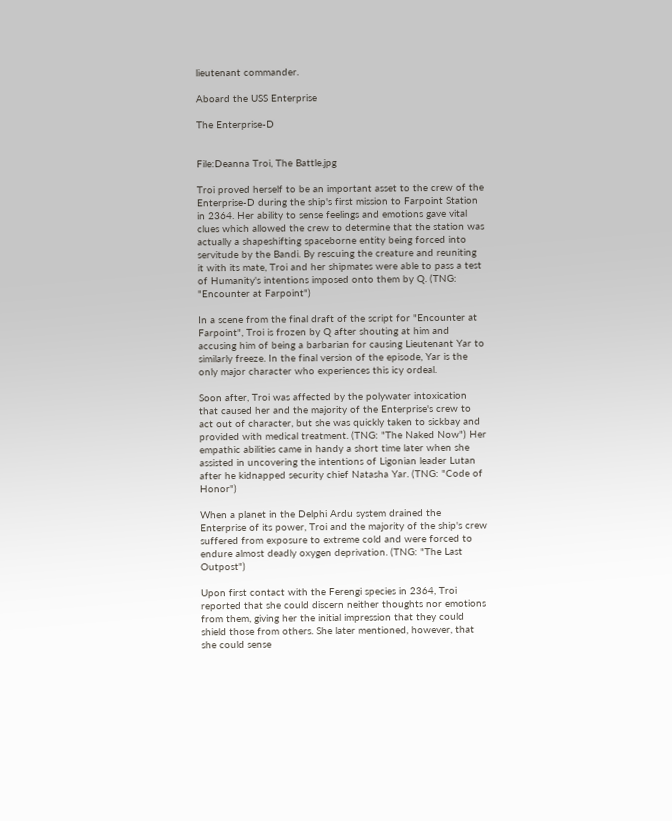lieutenant commander.

Aboard the USS Enterprise

The Enterprise-D


File:Deanna Troi, The Battle.jpg

Troi proved herself to be an important asset to the crew of the Enterprise-D during the ship's first mission to Farpoint Station in 2364. Her ability to sense feelings and emotions gave vital clues which allowed the crew to determine that the station was actually a shapeshifting spaceborne entity being forced into servitude by the Bandi. By rescuing the creature and reuniting it with its mate, Troi and her shipmates were able to pass a test of Humanity's intentions imposed onto them by Q. (TNG: "Encounter at Farpoint")

In a scene from the final draft of the script for "Encounter at Farpoint", Troi is frozen by Q after shouting at him and accusing him of being a barbarian for causing Lieutenant Yar to similarly freeze. In the final version of the episode, Yar is the only major character who experiences this icy ordeal.

Soon after, Troi was affected by the polywater intoxication that caused her and the majority of the Enterprise's crew to act out of character, but she was quickly taken to sickbay and provided with medical treatment. (TNG: "The Naked Now") Her empathic abilities came in handy a short time later when she assisted in uncovering the intentions of Ligonian leader Lutan after he kidnapped security chief Natasha Yar. (TNG: "Code of Honor")

When a planet in the Delphi Ardu system drained the Enterprise of its power, Troi and the majority of the ship's crew suffered from exposure to extreme cold and were forced to endure almost deadly oxygen deprivation. (TNG: "The Last Outpost")

Upon first contact with the Ferengi species in 2364, Troi reported that she could discern neither thoughts nor emotions from them, giving her the initial impression that they could shield those from others. She later mentioned, however, that she could sense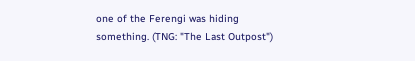one of the Ferengi was hiding something. (TNG: "The Last Outpost")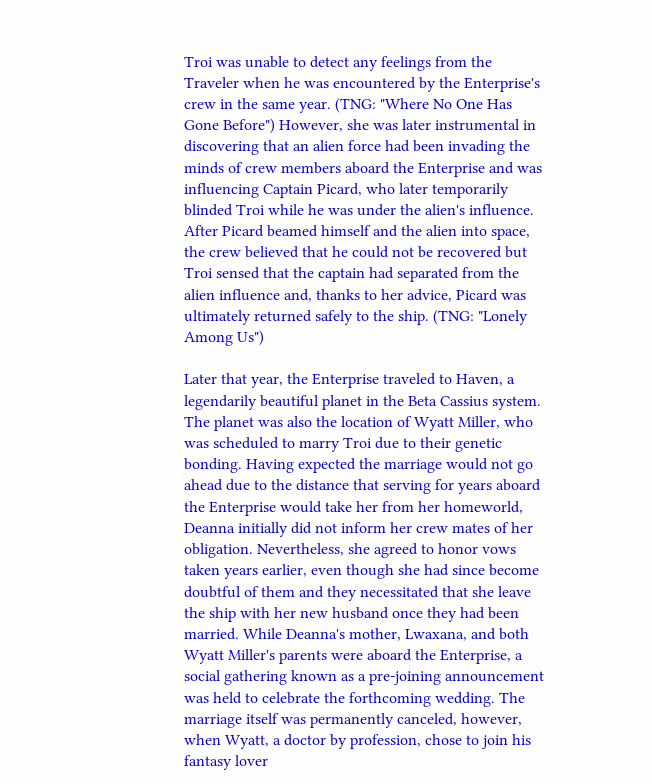Troi was unable to detect any feelings from the Traveler when he was encountered by the Enterprise's crew in the same year. (TNG: "Where No One Has Gone Before") However, she was later instrumental in discovering that an alien force had been invading the minds of crew members aboard the Enterprise and was influencing Captain Picard, who later temporarily blinded Troi while he was under the alien's influence. After Picard beamed himself and the alien into space, the crew believed that he could not be recovered but Troi sensed that the captain had separated from the alien influence and, thanks to her advice, Picard was ultimately returned safely to the ship. (TNG: "Lonely Among Us")

Later that year, the Enterprise traveled to Haven, a legendarily beautiful planet in the Beta Cassius system. The planet was also the location of Wyatt Miller, who was scheduled to marry Troi due to their genetic bonding. Having expected the marriage would not go ahead due to the distance that serving for years aboard the Enterprise would take her from her homeworld, Deanna initially did not inform her crew mates of her obligation. Nevertheless, she agreed to honor vows taken years earlier, even though she had since become doubtful of them and they necessitated that she leave the ship with her new husband once they had been married. While Deanna's mother, Lwaxana, and both Wyatt Miller's parents were aboard the Enterprise, a social gathering known as a pre-joining announcement was held to celebrate the forthcoming wedding. The marriage itself was permanently canceled, however, when Wyatt, a doctor by profession, chose to join his fantasy lover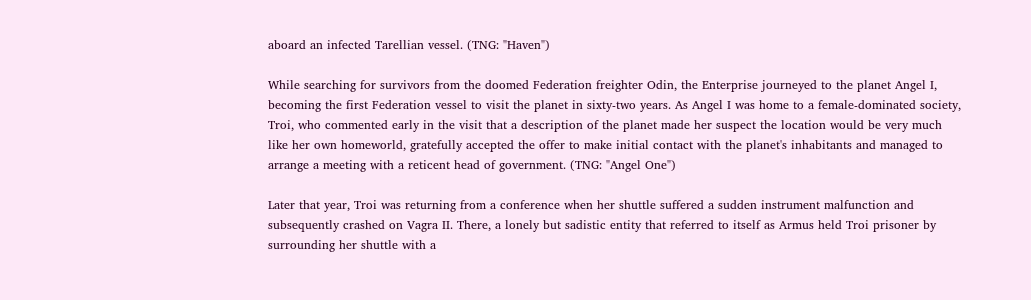aboard an infected Tarellian vessel. (TNG: "Haven")

While searching for survivors from the doomed Federation freighter Odin, the Enterprise journeyed to the planet Angel I, becoming the first Federation vessel to visit the planet in sixty-two years. As Angel I was home to a female-dominated society, Troi, who commented early in the visit that a description of the planet made her suspect the location would be very much like her own homeworld, gratefully accepted the offer to make initial contact with the planet's inhabitants and managed to arrange a meeting with a reticent head of government. (TNG: "Angel One")

Later that year, Troi was returning from a conference when her shuttle suffered a sudden instrument malfunction and subsequently crashed on Vagra II. There, a lonely but sadistic entity that referred to itself as Armus held Troi prisoner by surrounding her shuttle with a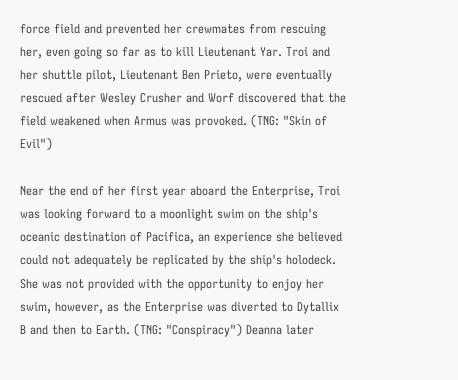force field and prevented her crewmates from rescuing her, even going so far as to kill Lieutenant Yar. Troi and her shuttle pilot, Lieutenant Ben Prieto, were eventually rescued after Wesley Crusher and Worf discovered that the field weakened when Armus was provoked. (TNG: "Skin of Evil")

Near the end of her first year aboard the Enterprise, Troi was looking forward to a moonlight swim on the ship's oceanic destination of Pacifica, an experience she believed could not adequately be replicated by the ship's holodeck. She was not provided with the opportunity to enjoy her swim, however, as the Enterprise was diverted to Dytallix B and then to Earth. (TNG: "Conspiracy") Deanna later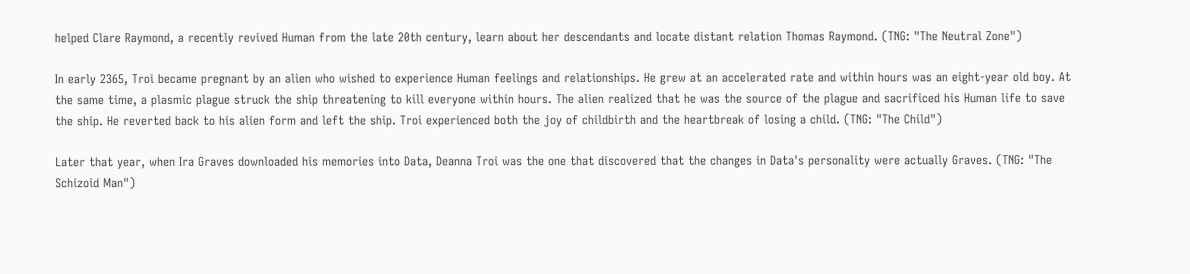helped Clare Raymond, a recently revived Human from the late 20th century, learn about her descendants and locate distant relation Thomas Raymond. (TNG: "The Neutral Zone")

In early 2365, Troi became pregnant by an alien who wished to experience Human feelings and relationships. He grew at an accelerated rate and within hours was an eight-year old boy. At the same time, a plasmic plague struck the ship threatening to kill everyone within hours. The alien realized that he was the source of the plague and sacrificed his Human life to save the ship. He reverted back to his alien form and left the ship. Troi experienced both the joy of childbirth and the heartbreak of losing a child. (TNG: "The Child")

Later that year, when Ira Graves downloaded his memories into Data, Deanna Troi was the one that discovered that the changes in Data's personality were actually Graves. (TNG: "The Schizoid Man")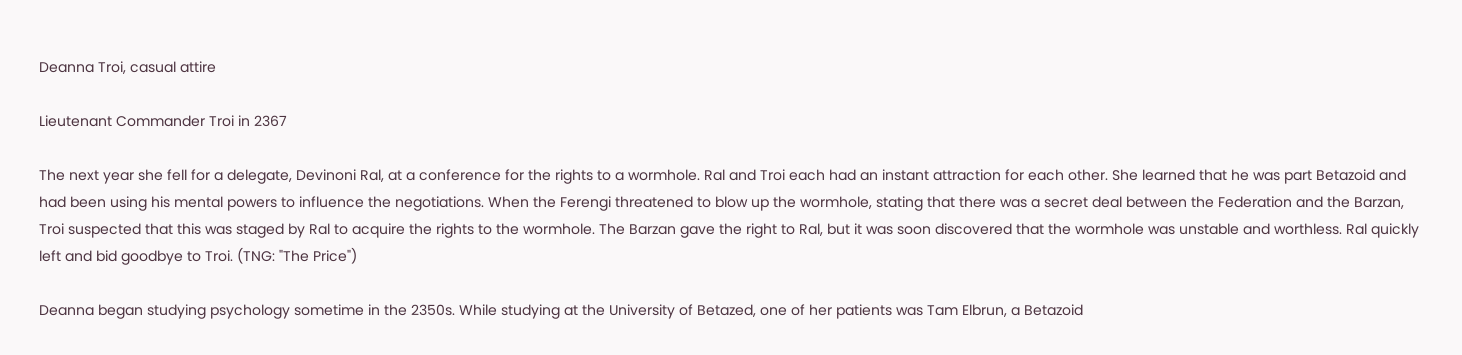Deanna Troi, casual attire

Lieutenant Commander Troi in 2367

The next year she fell for a delegate, Devinoni Ral, at a conference for the rights to a wormhole. Ral and Troi each had an instant attraction for each other. She learned that he was part Betazoid and had been using his mental powers to influence the negotiations. When the Ferengi threatened to blow up the wormhole, stating that there was a secret deal between the Federation and the Barzan, Troi suspected that this was staged by Ral to acquire the rights to the wormhole. The Barzan gave the right to Ral, but it was soon discovered that the wormhole was unstable and worthless. Ral quickly left and bid goodbye to Troi. (TNG: "The Price")

Deanna began studying psychology sometime in the 2350s. While studying at the University of Betazed, one of her patients was Tam Elbrun, a Betazoid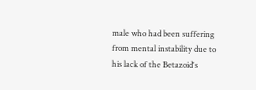male who had been suffering from mental instability due to his lack of the Betazoid's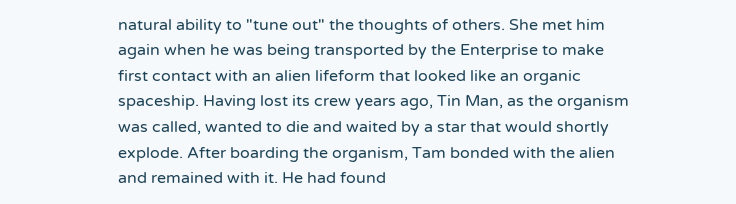natural ability to "tune out" the thoughts of others. She met him again when he was being transported by the Enterprise to make first contact with an alien lifeform that looked like an organic spaceship. Having lost its crew years ago, Tin Man, as the organism was called, wanted to die and waited by a star that would shortly explode. After boarding the organism, Tam bonded with the alien and remained with it. He had found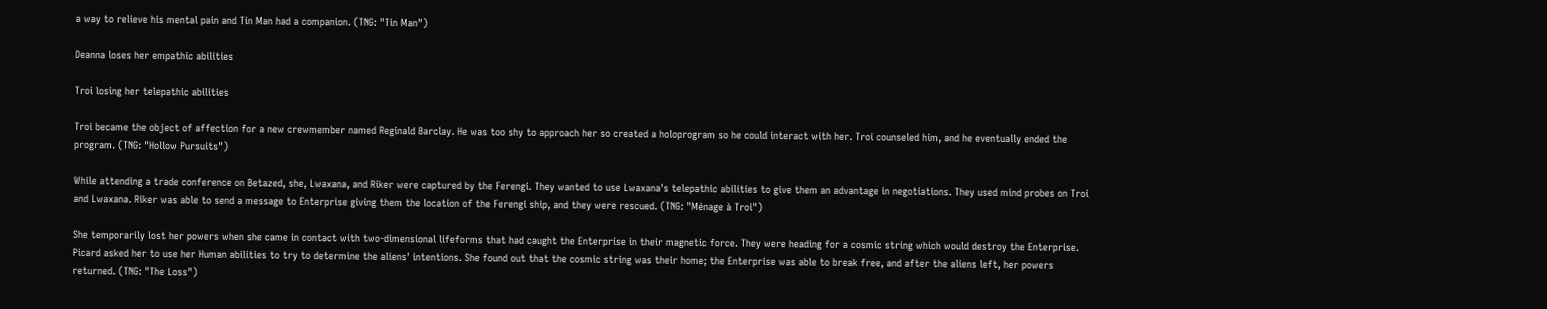a way to relieve his mental pain and Tin Man had a companion. (TNG: "Tin Man")

Deanna loses her empathic abilities

Troi losing her telepathic abilities

Troi became the object of affection for a new crewmember named Reginald Barclay. He was too shy to approach her so created a holoprogram so he could interact with her. Troi counseled him, and he eventually ended the program. (TNG: "Hollow Pursuits")

While attending a trade conference on Betazed, she, Lwaxana, and Riker were captured by the Ferengi. They wanted to use Lwaxana's telepathic abilities to give them an advantage in negotiations. They used mind probes on Troi and Lwaxana. Riker was able to send a message to Enterprise giving them the location of the Ferengi ship, and they were rescued. (TNG: "Ménage à Troi")

She temporarily lost her powers when she came in contact with two-dimensional lifeforms that had caught the Enterprise in their magnetic force. They were heading for a cosmic string which would destroy the Enterprise. Picard asked her to use her Human abilities to try to determine the aliens' intentions. She found out that the cosmic string was their home; the Enterprise was able to break free, and after the aliens left, her powers returned. (TNG: "The Loss")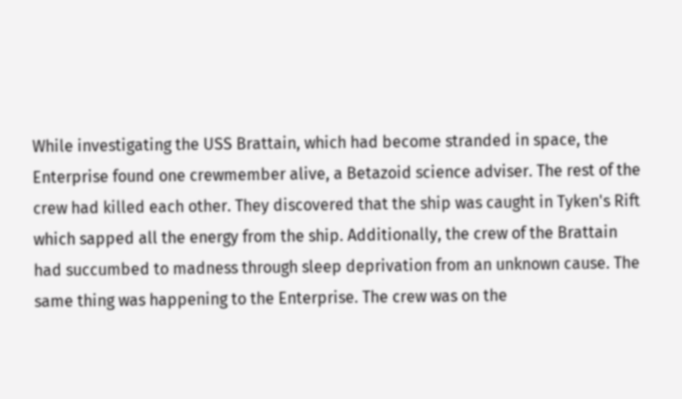While investigating the USS Brattain, which had become stranded in space, the Enterprise found one crewmember alive, a Betazoid science adviser. The rest of the crew had killed each other. They discovered that the ship was caught in Tyken's Rift which sapped all the energy from the ship. Additionally, the crew of the Brattain had succumbed to madness through sleep deprivation from an unknown cause. The same thing was happening to the Enterprise. The crew was on the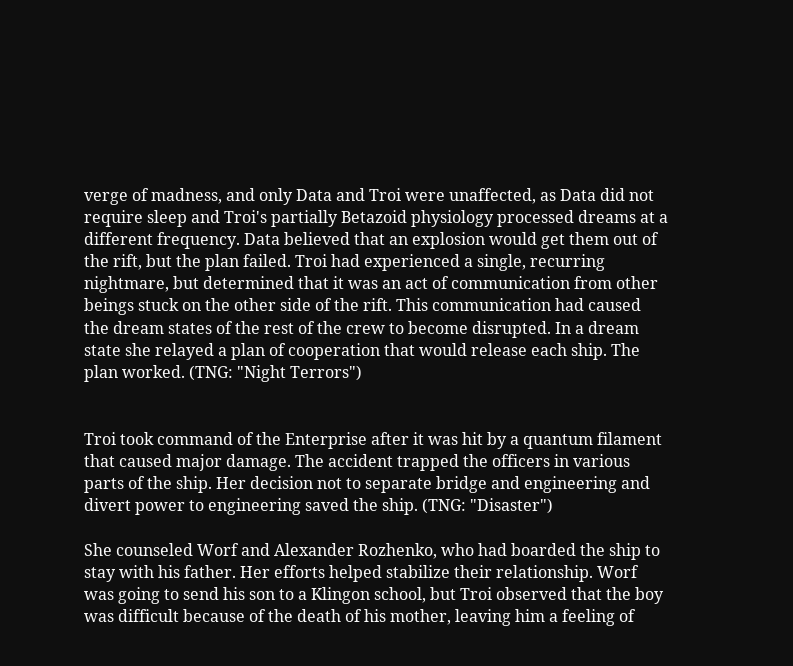verge of madness, and only Data and Troi were unaffected, as Data did not require sleep and Troi's partially Betazoid physiology processed dreams at a different frequency. Data believed that an explosion would get them out of the rift, but the plan failed. Troi had experienced a single, recurring nightmare, but determined that it was an act of communication from other beings stuck on the other side of the rift. This communication had caused the dream states of the rest of the crew to become disrupted. In a dream state she relayed a plan of cooperation that would release each ship. The plan worked. (TNG: "Night Terrors")


Troi took command of the Enterprise after it was hit by a quantum filament that caused major damage. The accident trapped the officers in various parts of the ship. Her decision not to separate bridge and engineering and divert power to engineering saved the ship. (TNG: "Disaster")

She counseled Worf and Alexander Rozhenko, who had boarded the ship to stay with his father. Her efforts helped stabilize their relationship. Worf was going to send his son to a Klingon school, but Troi observed that the boy was difficult because of the death of his mother, leaving him a feeling of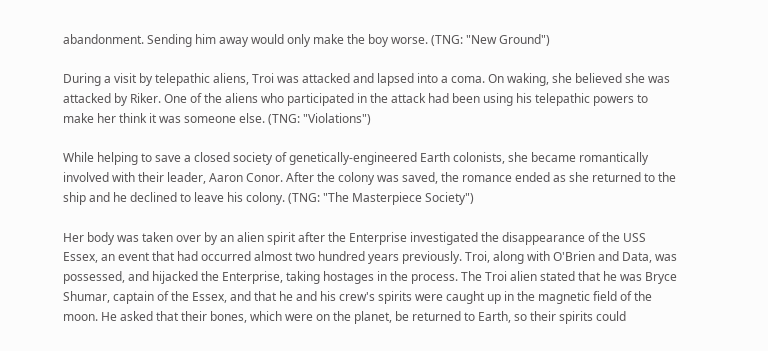abandonment. Sending him away would only make the boy worse. (TNG: "New Ground")

During a visit by telepathic aliens, Troi was attacked and lapsed into a coma. On waking, she believed she was attacked by Riker. One of the aliens who participated in the attack had been using his telepathic powers to make her think it was someone else. (TNG: "Violations")

While helping to save a closed society of genetically-engineered Earth colonists, she became romantically involved with their leader, Aaron Conor. After the colony was saved, the romance ended as she returned to the ship and he declined to leave his colony. (TNG: "The Masterpiece Society")

Her body was taken over by an alien spirit after the Enterprise investigated the disappearance of the USS Essex, an event that had occurred almost two hundred years previously. Troi, along with O'Brien and Data, was possessed, and hijacked the Enterprise, taking hostages in the process. The Troi alien stated that he was Bryce Shumar, captain of the Essex, and that he and his crew's spirits were caught up in the magnetic field of the moon. He asked that their bones, which were on the planet, be returned to Earth, so their spirits could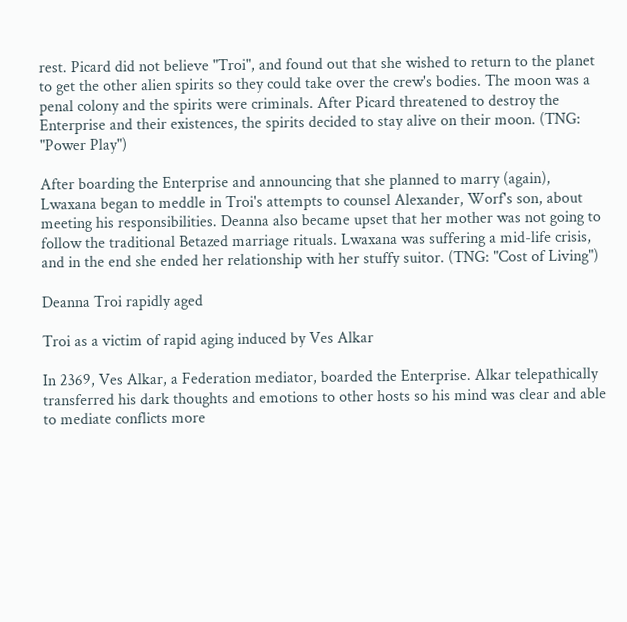rest. Picard did not believe "Troi", and found out that she wished to return to the planet to get the other alien spirits so they could take over the crew's bodies. The moon was a penal colony and the spirits were criminals. After Picard threatened to destroy the Enterprise and their existences, the spirits decided to stay alive on their moon. (TNG: "Power Play")

After boarding the Enterprise and announcing that she planned to marry (again), Lwaxana began to meddle in Troi's attempts to counsel Alexander, Worf's son, about meeting his responsibilities. Deanna also became upset that her mother was not going to follow the traditional Betazed marriage rituals. Lwaxana was suffering a mid-life crisis, and in the end she ended her relationship with her stuffy suitor. (TNG: "Cost of Living")

Deanna Troi rapidly aged

Troi as a victim of rapid aging induced by Ves Alkar

In 2369, Ves Alkar, a Federation mediator, boarded the Enterprise. Alkar telepathically transferred his dark thoughts and emotions to other hosts so his mind was clear and able to mediate conflicts more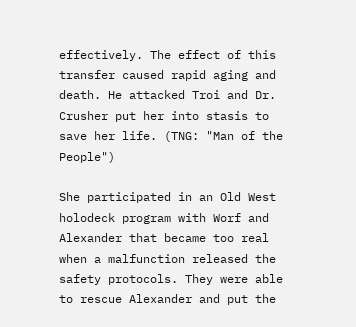effectively. The effect of this transfer caused rapid aging and death. He attacked Troi and Dr. Crusher put her into stasis to save her life. (TNG: "Man of the People")

She participated in an Old West holodeck program with Worf and Alexander that became too real when a malfunction released the safety protocols. They were able to rescue Alexander and put the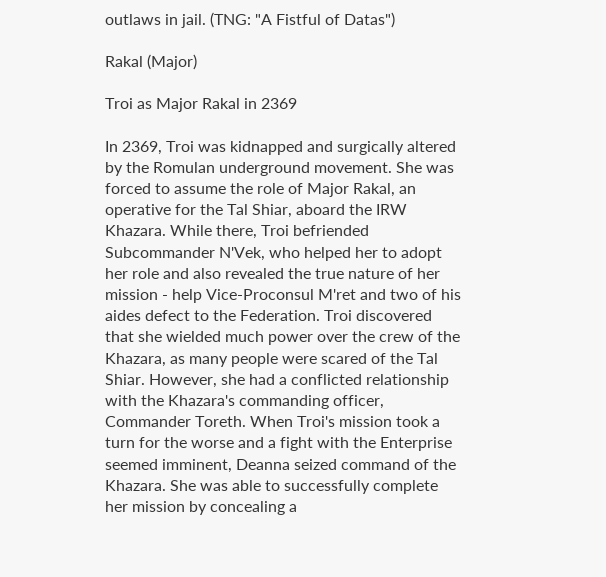outlaws in jail. (TNG: "A Fistful of Datas")

Rakal (Major)

Troi as Major Rakal in 2369

In 2369, Troi was kidnapped and surgically altered by the Romulan underground movement. She was forced to assume the role of Major Rakal, an operative for the Tal Shiar, aboard the IRW Khazara. While there, Troi befriended Subcommander N'Vek, who helped her to adopt her role and also revealed the true nature of her mission - help Vice-Proconsul M'ret and two of his aides defect to the Federation. Troi discovered that she wielded much power over the crew of the Khazara, as many people were scared of the Tal Shiar. However, she had a conflicted relationship with the Khazara's commanding officer, Commander Toreth. When Troi's mission took a turn for the worse and a fight with the Enterprise seemed imminent, Deanna seized command of the Khazara. She was able to successfully complete her mission by concealing a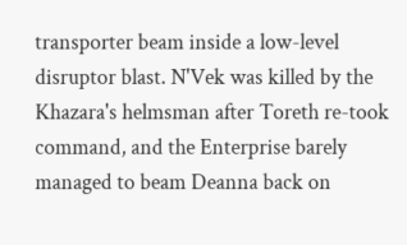transporter beam inside a low-level disruptor blast. N'Vek was killed by the Khazara's helmsman after Toreth re-took command, and the Enterprise barely managed to beam Deanna back on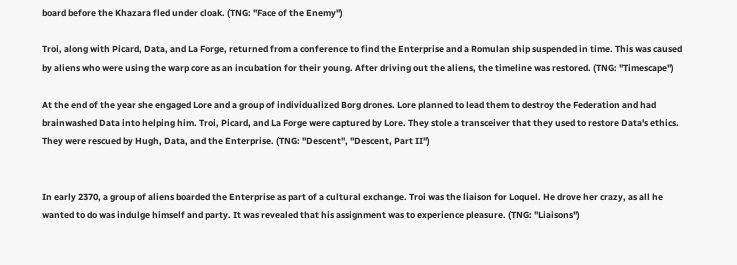board before the Khazara fled under cloak. (TNG: "Face of the Enemy")

Troi, along with Picard, Data, and La Forge, returned from a conference to find the Enterprise and a Romulan ship suspended in time. This was caused by aliens who were using the warp core as an incubation for their young. After driving out the aliens, the timeline was restored. (TNG: "Timescape")

At the end of the year she engaged Lore and a group of individualized Borg drones. Lore planned to lead them to destroy the Federation and had brainwashed Data into helping him. Troi, Picard, and La Forge were captured by Lore. They stole a transceiver that they used to restore Data's ethics. They were rescued by Hugh, Data, and the Enterprise. (TNG: "Descent", "Descent, Part II")


In early 2370, a group of aliens boarded the Enterprise as part of a cultural exchange. Troi was the liaison for Loquel. He drove her crazy, as all he wanted to do was indulge himself and party. It was revealed that his assignment was to experience pleasure. (TNG: "Liaisons")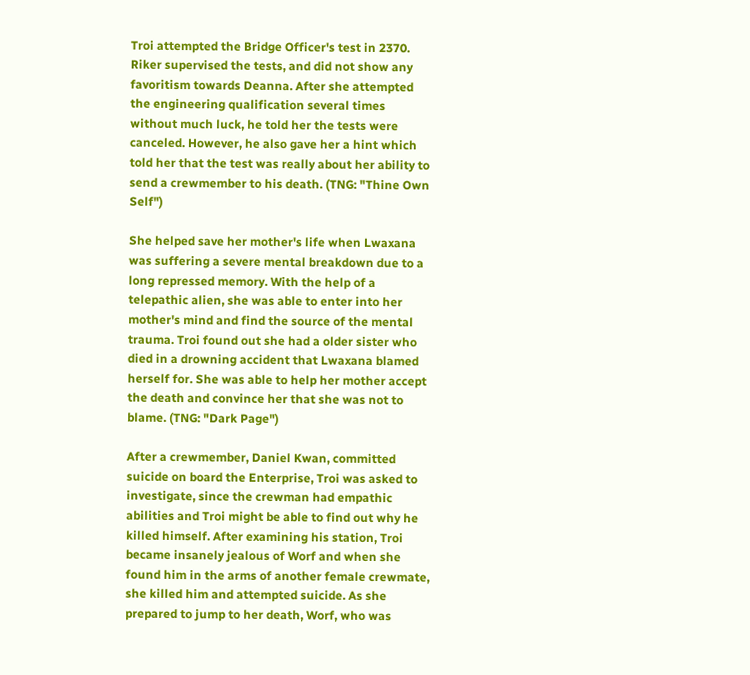Troi attempted the Bridge Officer's test in 2370. Riker supervised the tests, and did not show any favoritism towards Deanna. After she attempted the engineering qualification several times without much luck, he told her the tests were canceled. However, he also gave her a hint which told her that the test was really about her ability to send a crewmember to his death. (TNG: "Thine Own Self")

She helped save her mother's life when Lwaxana was suffering a severe mental breakdown due to a long repressed memory. With the help of a telepathic alien, she was able to enter into her mother's mind and find the source of the mental trauma. Troi found out she had a older sister who died in a drowning accident that Lwaxana blamed herself for. She was able to help her mother accept the death and convince her that she was not to blame. (TNG: "Dark Page")

After a crewmember, Daniel Kwan, committed suicide on board the Enterprise, Troi was asked to investigate, since the crewman had empathic abilities and Troi might be able to find out why he killed himself. After examining his station, Troi became insanely jealous of Worf and when she found him in the arms of another female crewmate, she killed him and attempted suicide. As she prepared to jump to her death, Worf, who was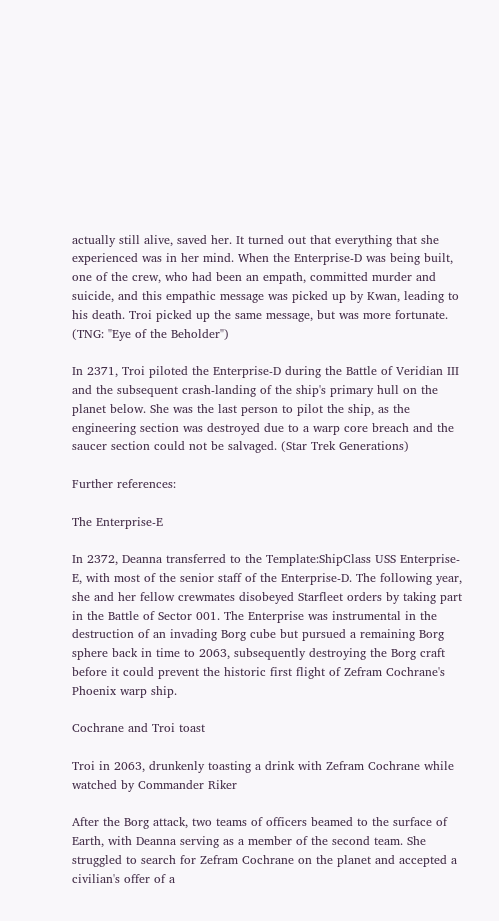actually still alive, saved her. It turned out that everything that she experienced was in her mind. When the Enterprise-D was being built, one of the crew, who had been an empath, committed murder and suicide, and this empathic message was picked up by Kwan, leading to his death. Troi picked up the same message, but was more fortunate. (TNG: "Eye of the Beholder")

In 2371, Troi piloted the Enterprise-D during the Battle of Veridian III and the subsequent crash-landing of the ship's primary hull on the planet below. She was the last person to pilot the ship, as the engineering section was destroyed due to a warp core breach and the saucer section could not be salvaged. (Star Trek Generations)

Further references:

The Enterprise-E

In 2372, Deanna transferred to the Template:ShipClass USS Enterprise-E, with most of the senior staff of the Enterprise-D. The following year, she and her fellow crewmates disobeyed Starfleet orders by taking part in the Battle of Sector 001. The Enterprise was instrumental in the destruction of an invading Borg cube but pursued a remaining Borg sphere back in time to 2063, subsequently destroying the Borg craft before it could prevent the historic first flight of Zefram Cochrane's Phoenix warp ship.

Cochrane and Troi toast

Troi in 2063, drunkenly toasting a drink with Zefram Cochrane while watched by Commander Riker

After the Borg attack, two teams of officers beamed to the surface of Earth, with Deanna serving as a member of the second team. She struggled to search for Zefram Cochrane on the planet and accepted a civilian's offer of a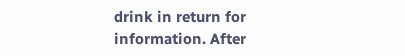drink in return for information. After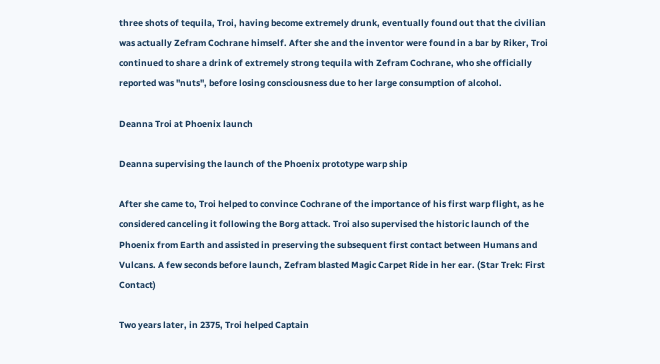three shots of tequila, Troi, having become extremely drunk, eventually found out that the civilian was actually Zefram Cochrane himself. After she and the inventor were found in a bar by Riker, Troi continued to share a drink of extremely strong tequila with Zefram Cochrane, who she officially reported was "nuts", before losing consciousness due to her large consumption of alcohol.

Deanna Troi at Phoenix launch

Deanna supervising the launch of the Phoenix prototype warp ship

After she came to, Troi helped to convince Cochrane of the importance of his first warp flight, as he considered canceling it following the Borg attack. Troi also supervised the historic launch of the Phoenix from Earth and assisted in preserving the subsequent first contact between Humans and Vulcans. A few seconds before launch, Zefram blasted Magic Carpet Ride in her ear. (Star Trek: First Contact)

Two years later, in 2375, Troi helped Captain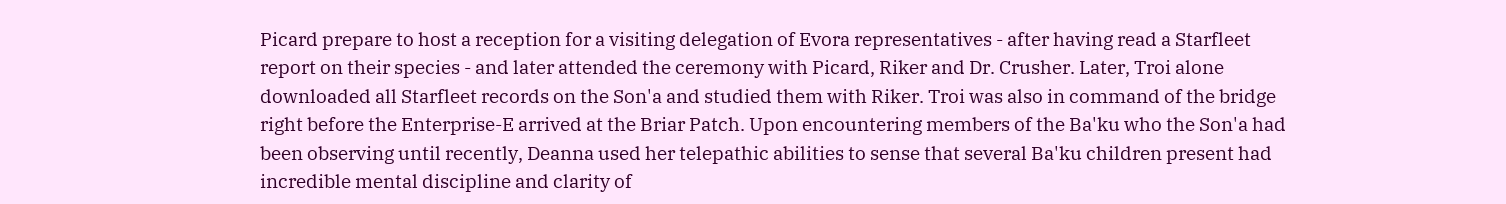Picard prepare to host a reception for a visiting delegation of Evora representatives - after having read a Starfleet report on their species - and later attended the ceremony with Picard, Riker and Dr. Crusher. Later, Troi alone downloaded all Starfleet records on the Son'a and studied them with Riker. Troi was also in command of the bridge right before the Enterprise-E arrived at the Briar Patch. Upon encountering members of the Ba'ku who the Son'a had been observing until recently, Deanna used her telepathic abilities to sense that several Ba'ku children present had incredible mental discipline and clarity of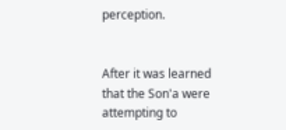perception.


After it was learned that the Son'a were attempting to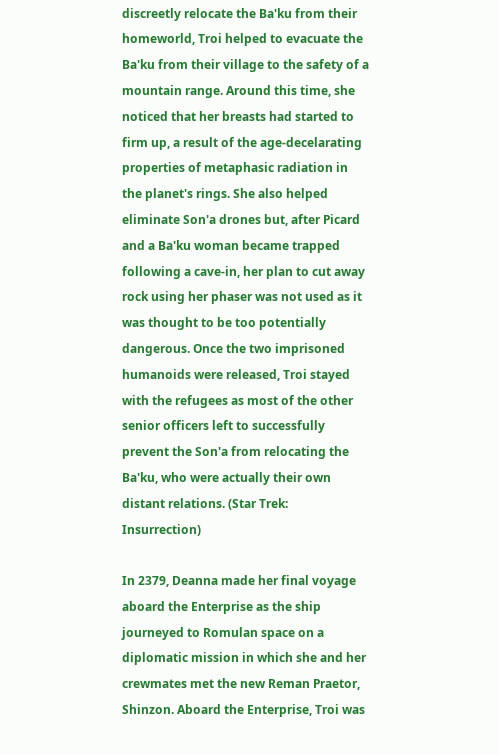discreetly relocate the Ba'ku from their homeworld, Troi helped to evacuate the Ba'ku from their village to the safety of a mountain range. Around this time, she noticed that her breasts had started to firm up, a result of the age-decelarating properties of metaphasic radiation in the planet's rings. She also helped eliminate Son'a drones but, after Picard and a Ba'ku woman became trapped following a cave-in, her plan to cut away rock using her phaser was not used as it was thought to be too potentially dangerous. Once the two imprisoned humanoids were released, Troi stayed with the refugees as most of the other senior officers left to successfully prevent the Son'a from relocating the Ba'ku, who were actually their own distant relations. (Star Trek: Insurrection)

In 2379, Deanna made her final voyage aboard the Enterprise as the ship journeyed to Romulan space on a diplomatic mission in which she and her crewmates met the new Reman Praetor, Shinzon. Aboard the Enterprise, Troi was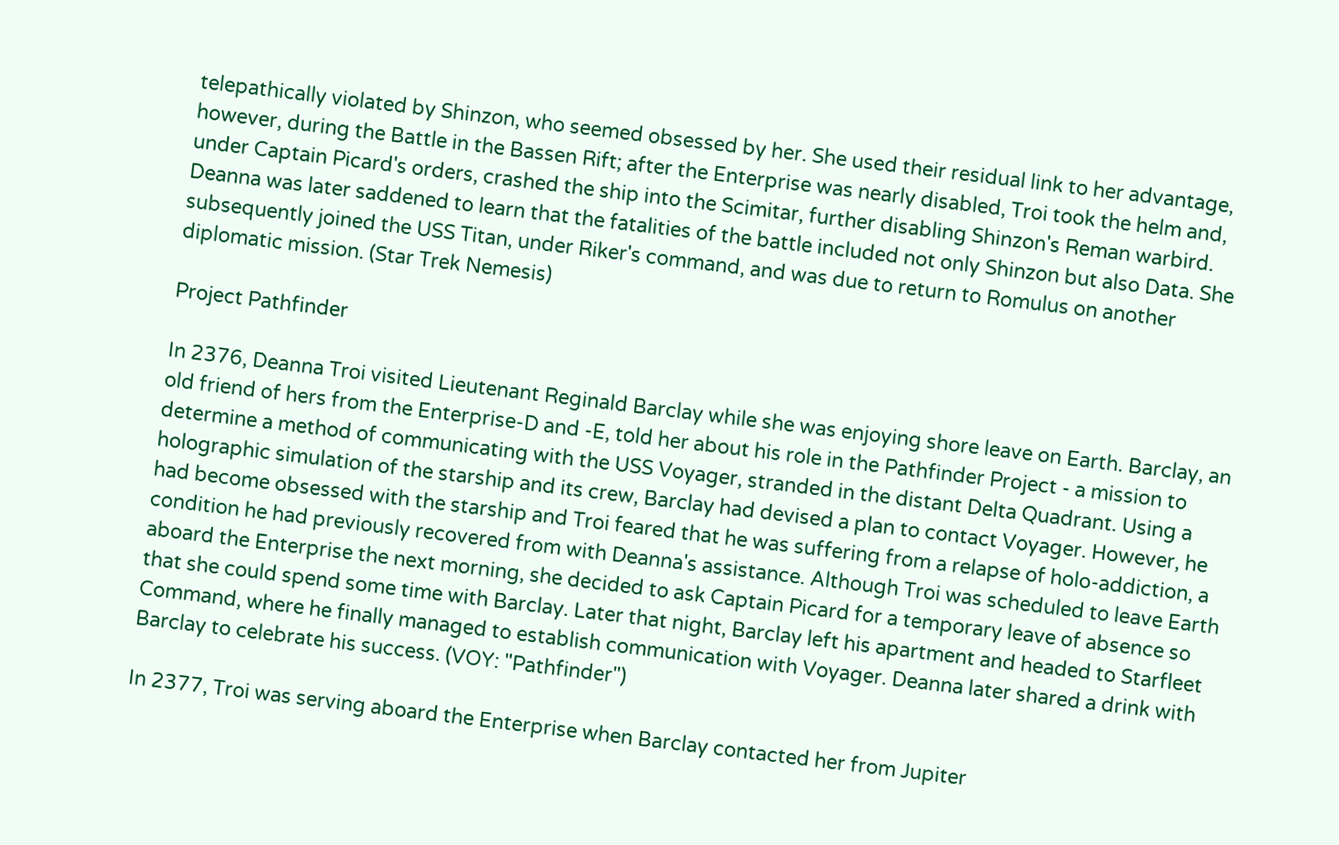telepathically violated by Shinzon, who seemed obsessed by her. She used their residual link to her advantage, however, during the Battle in the Bassen Rift; after the Enterprise was nearly disabled, Troi took the helm and, under Captain Picard's orders, crashed the ship into the Scimitar, further disabling Shinzon's Reman warbird. Deanna was later saddened to learn that the fatalities of the battle included not only Shinzon but also Data. She subsequently joined the USS Titan, under Riker's command, and was due to return to Romulus on another diplomatic mission. (Star Trek Nemesis)

Project Pathfinder

In 2376, Deanna Troi visited Lieutenant Reginald Barclay while she was enjoying shore leave on Earth. Barclay, an old friend of hers from the Enterprise-D and -E, told her about his role in the Pathfinder Project - a mission to determine a method of communicating with the USS Voyager, stranded in the distant Delta Quadrant. Using a holographic simulation of the starship and its crew, Barclay had devised a plan to contact Voyager. However, he had become obsessed with the starship and Troi feared that he was suffering from a relapse of holo-addiction, a condition he had previously recovered from with Deanna's assistance. Although Troi was scheduled to leave Earth aboard the Enterprise the next morning, she decided to ask Captain Picard for a temporary leave of absence so that she could spend some time with Barclay. Later that night, Barclay left his apartment and headed to Starfleet Command, where he finally managed to establish communication with Voyager. Deanna later shared a drink with Barclay to celebrate his success. (VOY: "Pathfinder")

In 2377, Troi was serving aboard the Enterprise when Barclay contacted her from Jupiter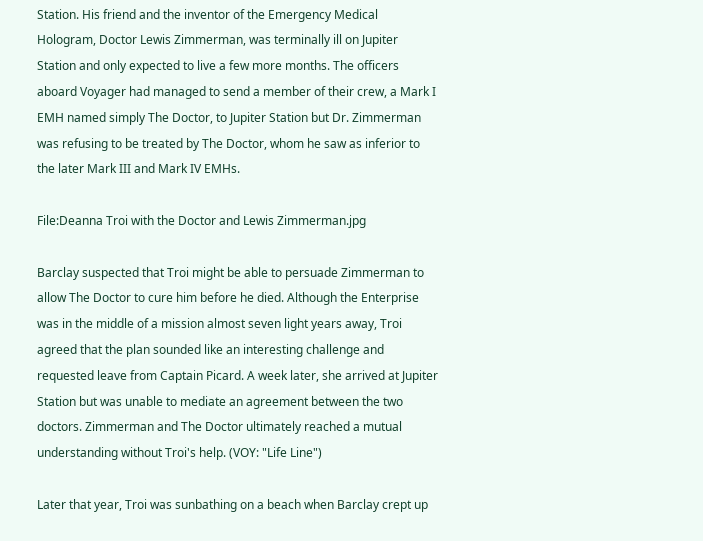Station. His friend and the inventor of the Emergency Medical Hologram, Doctor Lewis Zimmerman, was terminally ill on Jupiter Station and only expected to live a few more months. The officers aboard Voyager had managed to send a member of their crew, a Mark I EMH named simply The Doctor, to Jupiter Station but Dr. Zimmerman was refusing to be treated by The Doctor, whom he saw as inferior to the later Mark III and Mark IV EMHs.

File:Deanna Troi with the Doctor and Lewis Zimmerman.jpg

Barclay suspected that Troi might be able to persuade Zimmerman to allow The Doctor to cure him before he died. Although the Enterprise was in the middle of a mission almost seven light years away, Troi agreed that the plan sounded like an interesting challenge and requested leave from Captain Picard. A week later, she arrived at Jupiter Station but was unable to mediate an agreement between the two doctors. Zimmerman and The Doctor ultimately reached a mutual understanding without Troi's help. (VOY: "Life Line")

Later that year, Troi was sunbathing on a beach when Barclay crept up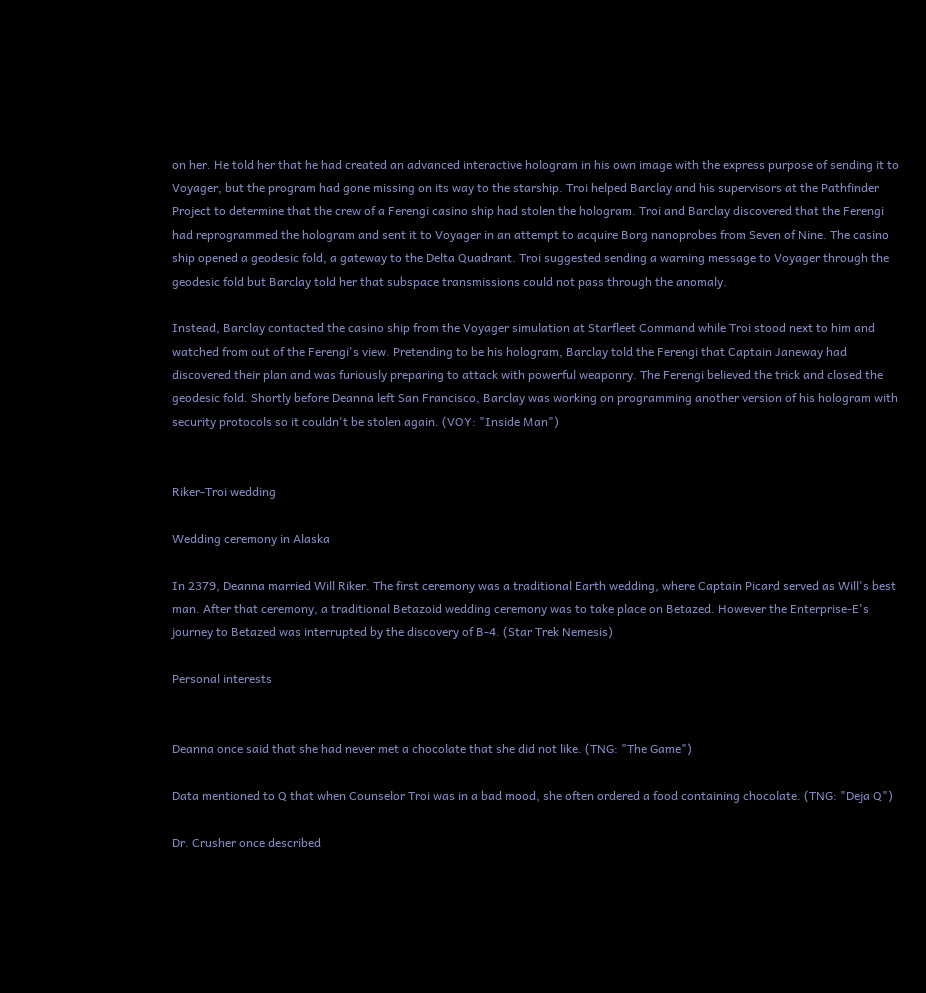on her. He told her that he had created an advanced interactive hologram in his own image with the express purpose of sending it to Voyager, but the program had gone missing on its way to the starship. Troi helped Barclay and his supervisors at the Pathfinder Project to determine that the crew of a Ferengi casino ship had stolen the hologram. Troi and Barclay discovered that the Ferengi had reprogrammed the hologram and sent it to Voyager in an attempt to acquire Borg nanoprobes from Seven of Nine. The casino ship opened a geodesic fold, a gateway to the Delta Quadrant. Troi suggested sending a warning message to Voyager through the geodesic fold but Barclay told her that subspace transmissions could not pass through the anomaly.

Instead, Barclay contacted the casino ship from the Voyager simulation at Starfleet Command while Troi stood next to him and watched from out of the Ferengi's view. Pretending to be his hologram, Barclay told the Ferengi that Captain Janeway had discovered their plan and was furiously preparing to attack with powerful weaponry. The Ferengi believed the trick and closed the geodesic fold. Shortly before Deanna left San Francisco, Barclay was working on programming another version of his hologram with security protocols so it couldn't be stolen again. (VOY: "Inside Man")


Riker-Troi wedding

Wedding ceremony in Alaska

In 2379, Deanna married Will Riker. The first ceremony was a traditional Earth wedding, where Captain Picard served as Will's best man. After that ceremony, a traditional Betazoid wedding ceremony was to take place on Betazed. However the Enterprise-E's journey to Betazed was interrupted by the discovery of B-4. (Star Trek Nemesis)

Personal interests


Deanna once said that she had never met a chocolate that she did not like. (TNG: "The Game")

Data mentioned to Q that when Counselor Troi was in a bad mood, she often ordered a food containing chocolate. (TNG: "Deja Q")

Dr. Crusher once described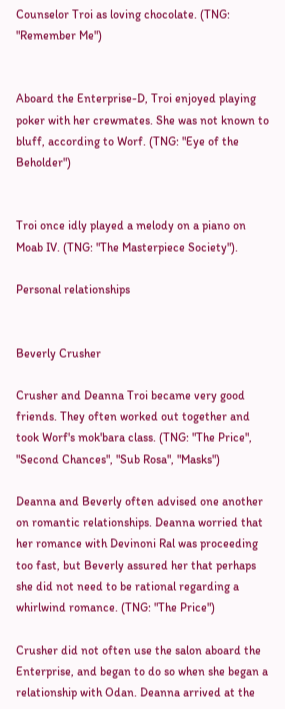Counselor Troi as loving chocolate. (TNG: "Remember Me")


Aboard the Enterprise-D, Troi enjoyed playing poker with her crewmates. She was not known to bluff, according to Worf. (TNG: "Eye of the Beholder")


Troi once idly played a melody on a piano on Moab IV. (TNG: "The Masterpiece Society").

Personal relationships


Beverly Crusher

Crusher and Deanna Troi became very good friends. They often worked out together and took Worf's mok'bara class. (TNG: "The Price", "Second Chances", "Sub Rosa", "Masks")

Deanna and Beverly often advised one another on romantic relationships. Deanna worried that her romance with Devinoni Ral was proceeding too fast, but Beverly assured her that perhaps she did not need to be rational regarding a whirlwind romance. (TNG: "The Price")

Crusher did not often use the salon aboard the Enterprise, and began to do so when she began a relationship with Odan. Deanna arrived at the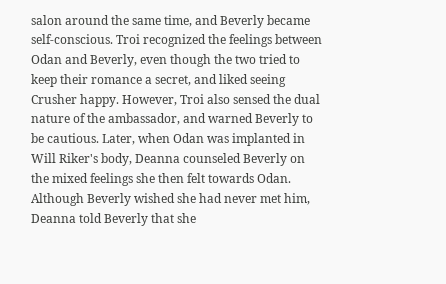salon around the same time, and Beverly became self-conscious. Troi recognized the feelings between Odan and Beverly, even though the two tried to keep their romance a secret, and liked seeing Crusher happy. However, Troi also sensed the dual nature of the ambassador, and warned Beverly to be cautious. Later, when Odan was implanted in Will Riker's body, Deanna counseled Beverly on the mixed feelings she then felt towards Odan. Although Beverly wished she had never met him, Deanna told Beverly that she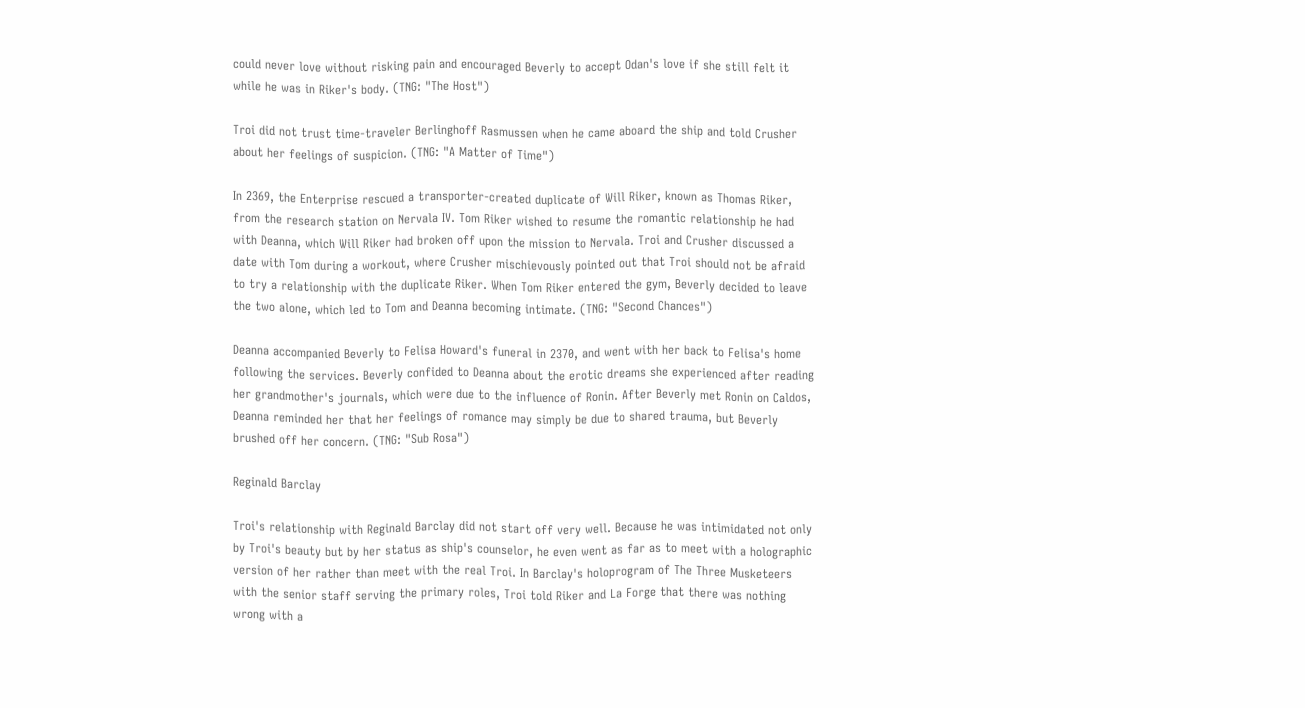could never love without risking pain and encouraged Beverly to accept Odan's love if she still felt it while he was in Riker's body. (TNG: "The Host")

Troi did not trust time-traveler Berlinghoff Rasmussen when he came aboard the ship and told Crusher about her feelings of suspicion. (TNG: "A Matter of Time")

In 2369, the Enterprise rescued a transporter-created duplicate of Will Riker, known as Thomas Riker, from the research station on Nervala IV. Tom Riker wished to resume the romantic relationship he had with Deanna, which Will Riker had broken off upon the mission to Nervala. Troi and Crusher discussed a date with Tom during a workout, where Crusher mischievously pointed out that Troi should not be afraid to try a relationship with the duplicate Riker. When Tom Riker entered the gym, Beverly decided to leave the two alone, which led to Tom and Deanna becoming intimate. (TNG: "Second Chances")

Deanna accompanied Beverly to Felisa Howard's funeral in 2370, and went with her back to Felisa's home following the services. Beverly confided to Deanna about the erotic dreams she experienced after reading her grandmother's journals, which were due to the influence of Ronin. After Beverly met Ronin on Caldos, Deanna reminded her that her feelings of romance may simply be due to shared trauma, but Beverly brushed off her concern. (TNG: "Sub Rosa")

Reginald Barclay

Troi's relationship with Reginald Barclay did not start off very well. Because he was intimidated not only by Troi's beauty but by her status as ship's counselor, he even went as far as to meet with a holographic version of her rather than meet with the real Troi. In Barclay's holoprogram of The Three Musketeers with the senior staff serving the primary roles, Troi told Riker and La Forge that there was nothing wrong with a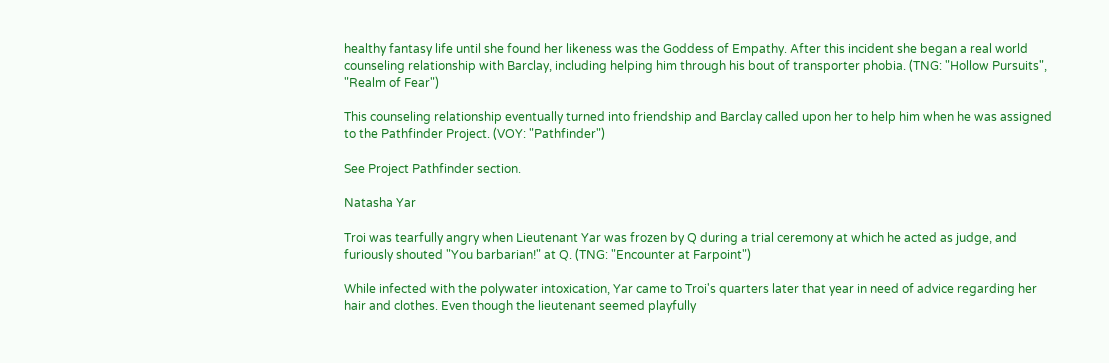healthy fantasy life until she found her likeness was the Goddess of Empathy. After this incident she began a real world counseling relationship with Barclay, including helping him through his bout of transporter phobia. (TNG: "Hollow Pursuits", "Realm of Fear")

This counseling relationship eventually turned into friendship and Barclay called upon her to help him when he was assigned to the Pathfinder Project. (VOY: "Pathfinder")

See Project Pathfinder section.

Natasha Yar

Troi was tearfully angry when Lieutenant Yar was frozen by Q during a trial ceremony at which he acted as judge, and furiously shouted "You barbarian!" at Q. (TNG: "Encounter at Farpoint")

While infected with the polywater intoxication, Yar came to Troi's quarters later that year in need of advice regarding her hair and clothes. Even though the lieutenant seemed playfully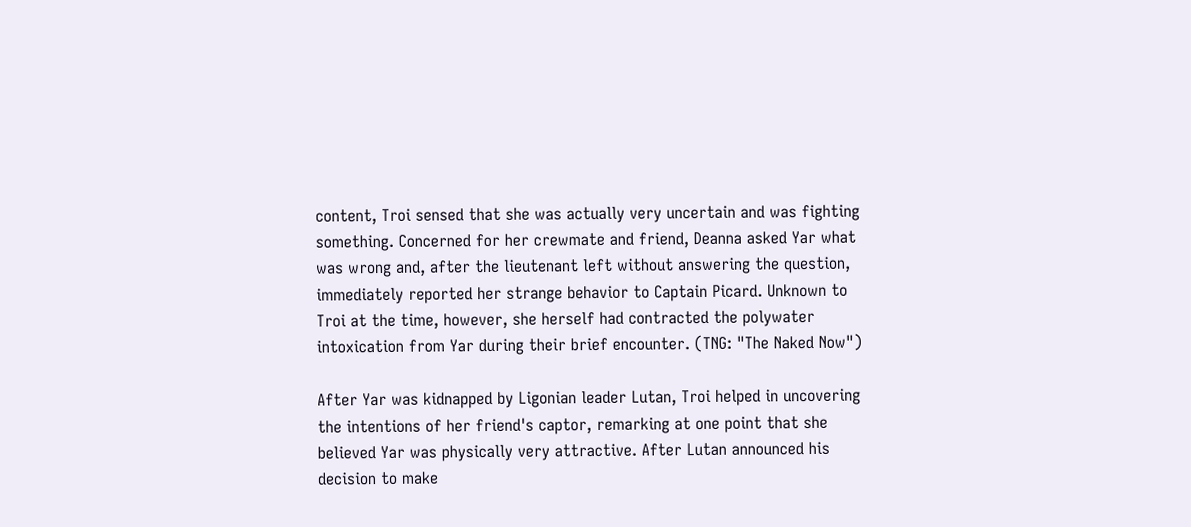content, Troi sensed that she was actually very uncertain and was fighting something. Concerned for her crewmate and friend, Deanna asked Yar what was wrong and, after the lieutenant left without answering the question, immediately reported her strange behavior to Captain Picard. Unknown to Troi at the time, however, she herself had contracted the polywater intoxication from Yar during their brief encounter. (TNG: "The Naked Now")

After Yar was kidnapped by Ligonian leader Lutan, Troi helped in uncovering the intentions of her friend's captor, remarking at one point that she believed Yar was physically very attractive. After Lutan announced his decision to make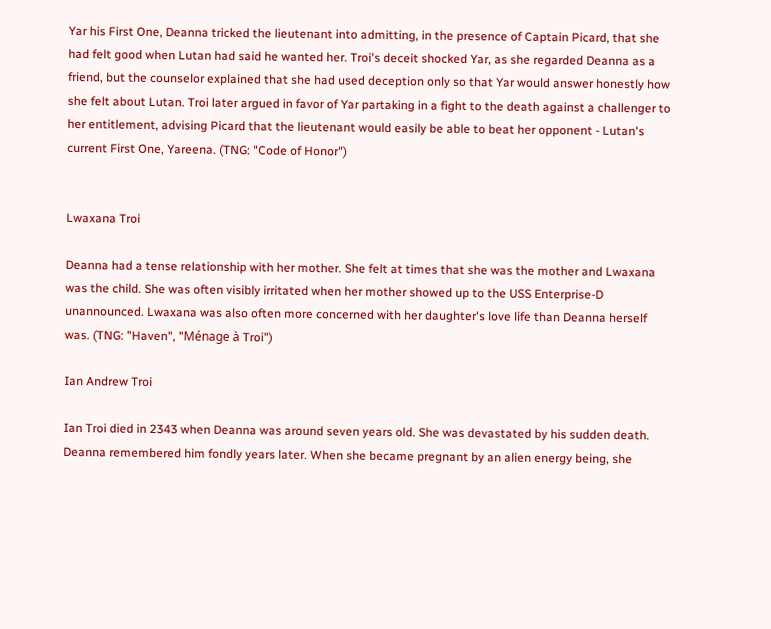Yar his First One, Deanna tricked the lieutenant into admitting, in the presence of Captain Picard, that she had felt good when Lutan had said he wanted her. Troi's deceit shocked Yar, as she regarded Deanna as a friend, but the counselor explained that she had used deception only so that Yar would answer honestly how she felt about Lutan. Troi later argued in favor of Yar partaking in a fight to the death against a challenger to her entitlement, advising Picard that the lieutenant would easily be able to beat her opponent - Lutan's current First One, Yareena. (TNG: "Code of Honor")


Lwaxana Troi

Deanna had a tense relationship with her mother. She felt at times that she was the mother and Lwaxana was the child. She was often visibly irritated when her mother showed up to the USS Enterprise-D unannounced. Lwaxana was also often more concerned with her daughter's love life than Deanna herself was. (TNG: "Haven", "Ménage à Troi")

Ian Andrew Troi

Ian Troi died in 2343 when Deanna was around seven years old. She was devastated by his sudden death. Deanna remembered him fondly years later. When she became pregnant by an alien energy being, she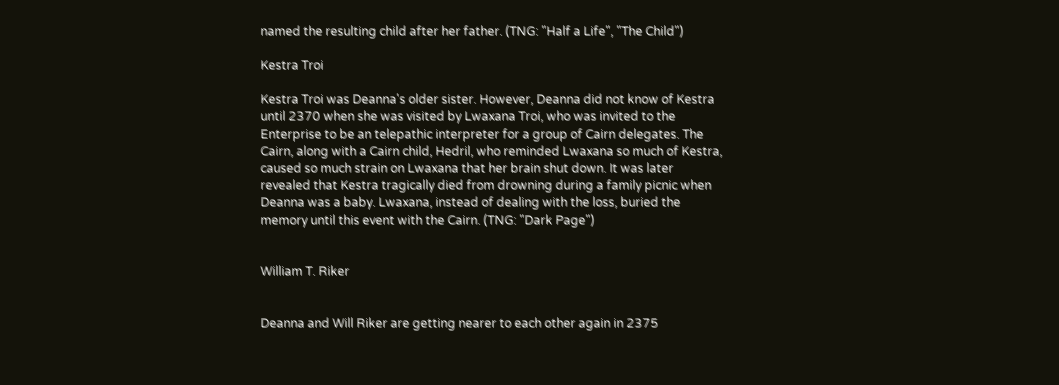named the resulting child after her father. (TNG: "Half a Life", "The Child")

Kestra Troi

Kestra Troi was Deanna's older sister. However, Deanna did not know of Kestra until 2370 when she was visited by Lwaxana Troi, who was invited to the Enterprise to be an telepathic interpreter for a group of Cairn delegates. The Cairn, along with a Cairn child, Hedril, who reminded Lwaxana so much of Kestra, caused so much strain on Lwaxana that her brain shut down. It was later revealed that Kestra tragically died from drowning during a family picnic when Deanna was a baby. Lwaxana, instead of dealing with the loss, buried the memory until this event with the Cairn. (TNG: "Dark Page")


William T. Riker


Deanna and Will Riker are getting nearer to each other again in 2375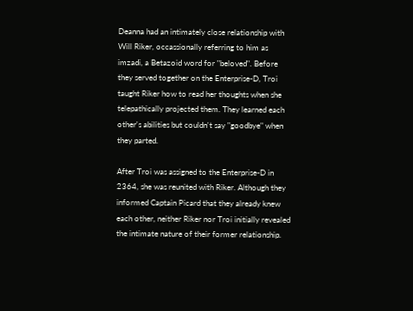Deanna had an intimately close relationship with Will Riker, occassionally referring to him as imzadi, a Betazoid word for "beloved". Before they served together on the Enterprise-D, Troi taught Riker how to read her thoughts when she telepathically projected them. They learned each other's abilities but couldn't say "goodbye" when they parted.

After Troi was assigned to the Enterprise-D in 2364, she was reunited with Riker. Although they informed Captain Picard that they already knew each other, neither Riker nor Troi initially revealed the intimate nature of their former relationship.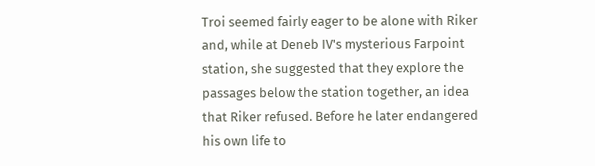Troi seemed fairly eager to be alone with Riker and, while at Deneb IV's mysterious Farpoint station, she suggested that they explore the passages below the station together, an idea that Riker refused. Before he later endangered his own life to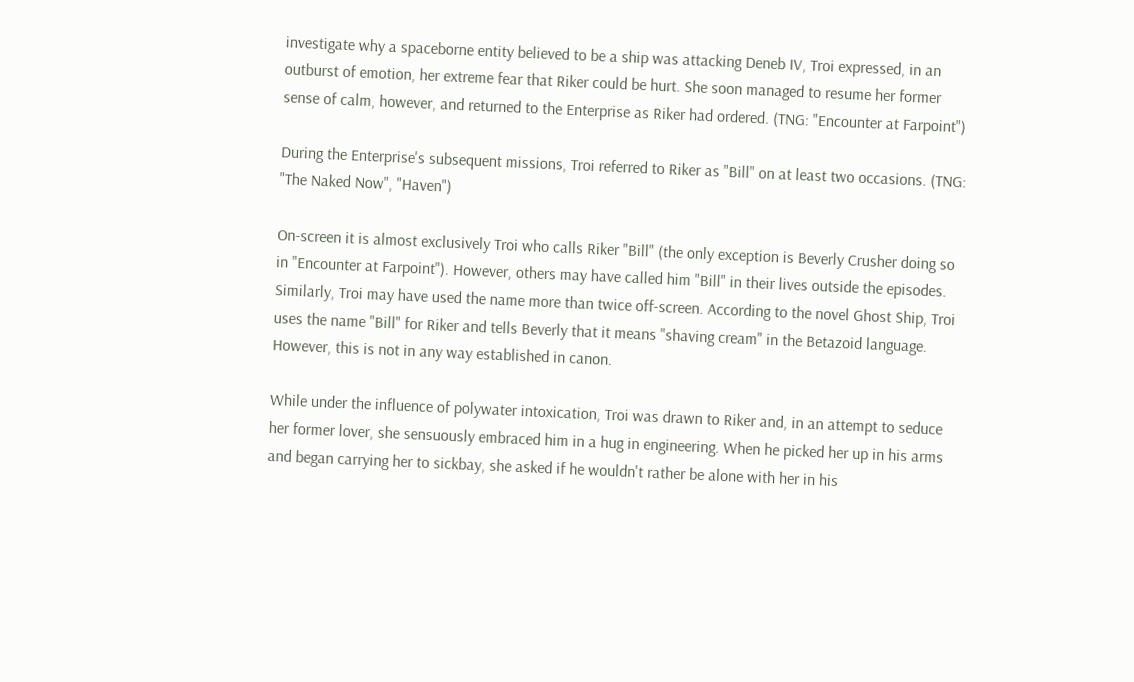investigate why a spaceborne entity believed to be a ship was attacking Deneb IV, Troi expressed, in an outburst of emotion, her extreme fear that Riker could be hurt. She soon managed to resume her former sense of calm, however, and returned to the Enterprise as Riker had ordered. (TNG: "Encounter at Farpoint")

During the Enterprise's subsequent missions, Troi referred to Riker as "Bill" on at least two occasions. (TNG: "The Naked Now", "Haven")

On-screen it is almost exclusively Troi who calls Riker "Bill" (the only exception is Beverly Crusher doing so in "Encounter at Farpoint"). However, others may have called him "Bill" in their lives outside the episodes. Similarly, Troi may have used the name more than twice off-screen. According to the novel Ghost Ship, Troi uses the name "Bill" for Riker and tells Beverly that it means "shaving cream" in the Betazoid language. However, this is not in any way established in canon.

While under the influence of polywater intoxication, Troi was drawn to Riker and, in an attempt to seduce her former lover, she sensuously embraced him in a hug in engineering. When he picked her up in his arms and began carrying her to sickbay, she asked if he wouldn't rather be alone with her in his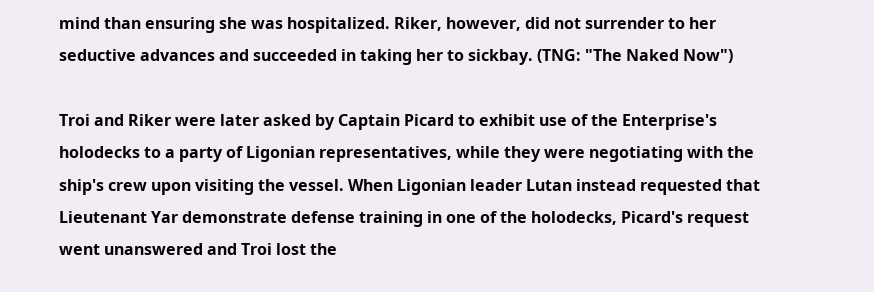mind than ensuring she was hospitalized. Riker, however, did not surrender to her seductive advances and succeeded in taking her to sickbay. (TNG: "The Naked Now")

Troi and Riker were later asked by Captain Picard to exhibit use of the Enterprise's holodecks to a party of Ligonian representatives, while they were negotiating with the ship's crew upon visiting the vessel. When Ligonian leader Lutan instead requested that Lieutenant Yar demonstrate defense training in one of the holodecks, Picard's request went unanswered and Troi lost the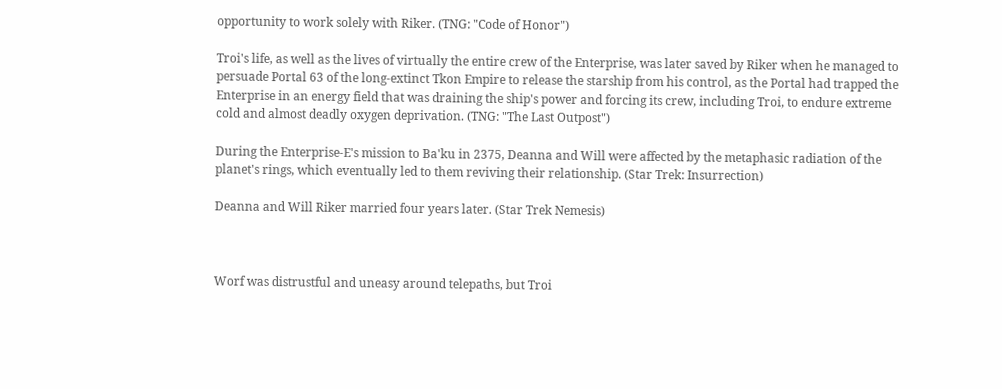opportunity to work solely with Riker. (TNG: "Code of Honor")

Troi's life, as well as the lives of virtually the entire crew of the Enterprise, was later saved by Riker when he managed to persuade Portal 63 of the long-extinct Tkon Empire to release the starship from his control, as the Portal had trapped the Enterprise in an energy field that was draining the ship's power and forcing its crew, including Troi, to endure extreme cold and almost deadly oxygen deprivation. (TNG: "The Last Outpost")

During the Enterprise-E's mission to Ba'ku in 2375, Deanna and Will were affected by the metaphasic radiation of the planet's rings, which eventually led to them reviving their relationship. (Star Trek: Insurrection)

Deanna and Will Riker married four years later. (Star Trek Nemesis)



Worf was distrustful and uneasy around telepaths, but Troi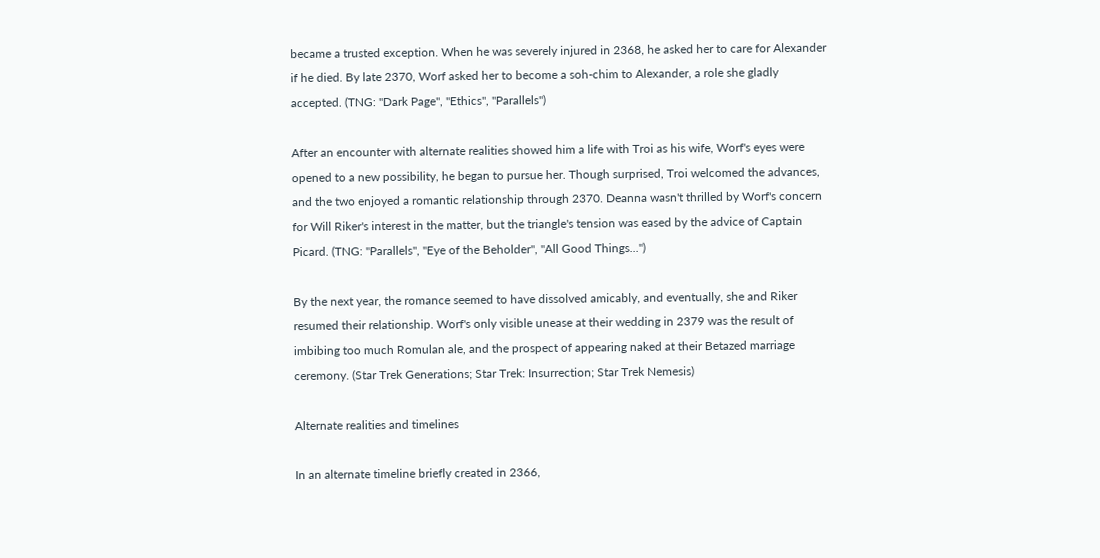became a trusted exception. When he was severely injured in 2368, he asked her to care for Alexander if he died. By late 2370, Worf asked her to become a soh-chim to Alexander, a role she gladly accepted. (TNG: "Dark Page", "Ethics", "Parallels")

After an encounter with alternate realities showed him a life with Troi as his wife, Worf's eyes were opened to a new possibility, he began to pursue her. Though surprised, Troi welcomed the advances, and the two enjoyed a romantic relationship through 2370. Deanna wasn't thrilled by Worf's concern for Will Riker's interest in the matter, but the triangle's tension was eased by the advice of Captain Picard. (TNG: "Parallels", "Eye of the Beholder", "All Good Things...")

By the next year, the romance seemed to have dissolved amicably, and eventually, she and Riker resumed their relationship. Worf's only visible unease at their wedding in 2379 was the result of imbibing too much Romulan ale, and the prospect of appearing naked at their Betazed marriage ceremony. (Star Trek Generations; Star Trek: Insurrection; Star Trek Nemesis)

Alternate realities and timelines

In an alternate timeline briefly created in 2366,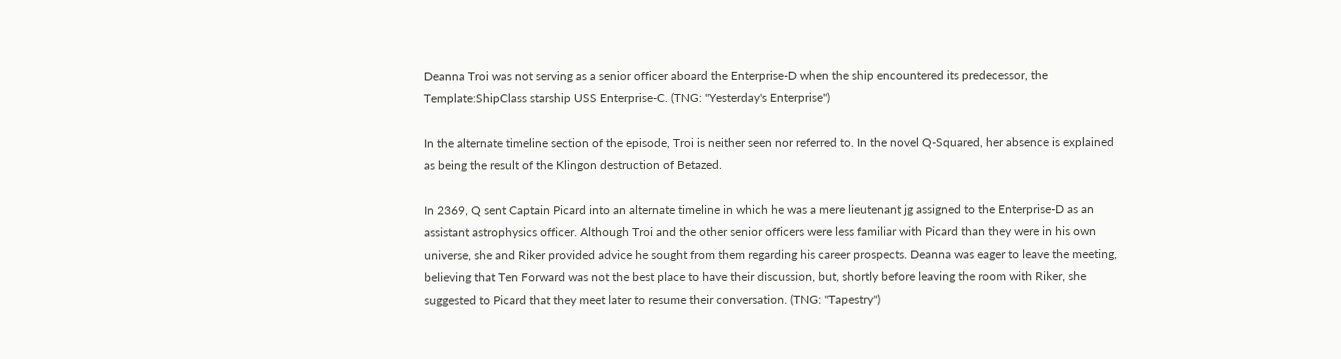Deanna Troi was not serving as a senior officer aboard the Enterprise-D when the ship encountered its predecessor, the Template:ShipClass starship USS Enterprise-C. (TNG: "Yesterday's Enterprise")

In the alternate timeline section of the episode, Troi is neither seen nor referred to. In the novel Q-Squared, her absence is explained as being the result of the Klingon destruction of Betazed.

In 2369, Q sent Captain Picard into an alternate timeline in which he was a mere lieutenant jg assigned to the Enterprise-D as an assistant astrophysics officer. Although Troi and the other senior officers were less familiar with Picard than they were in his own universe, she and Riker provided advice he sought from them regarding his career prospects. Deanna was eager to leave the meeting, believing that Ten Forward was not the best place to have their discussion, but, shortly before leaving the room with Riker, she suggested to Picard that they meet later to resume their conversation. (TNG: "Tapestry")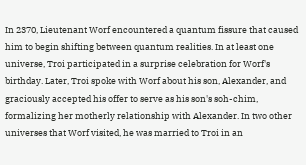In 2370, Lieutenant Worf encountered a quantum fissure that caused him to begin shifting between quantum realities. In at least one universe, Troi participated in a surprise celebration for Worf's birthday. Later, Troi spoke with Worf about his son, Alexander, and graciously accepted his offer to serve as his son's soh-chim, formalizing her motherly relationship with Alexander. In two other universes that Worf visited, he was married to Troi in an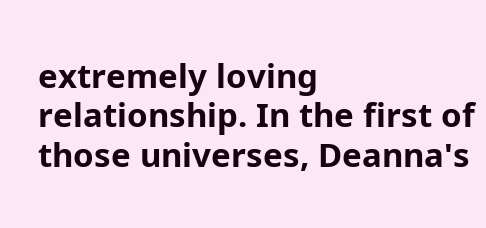extremely loving relationship. In the first of those universes, Deanna's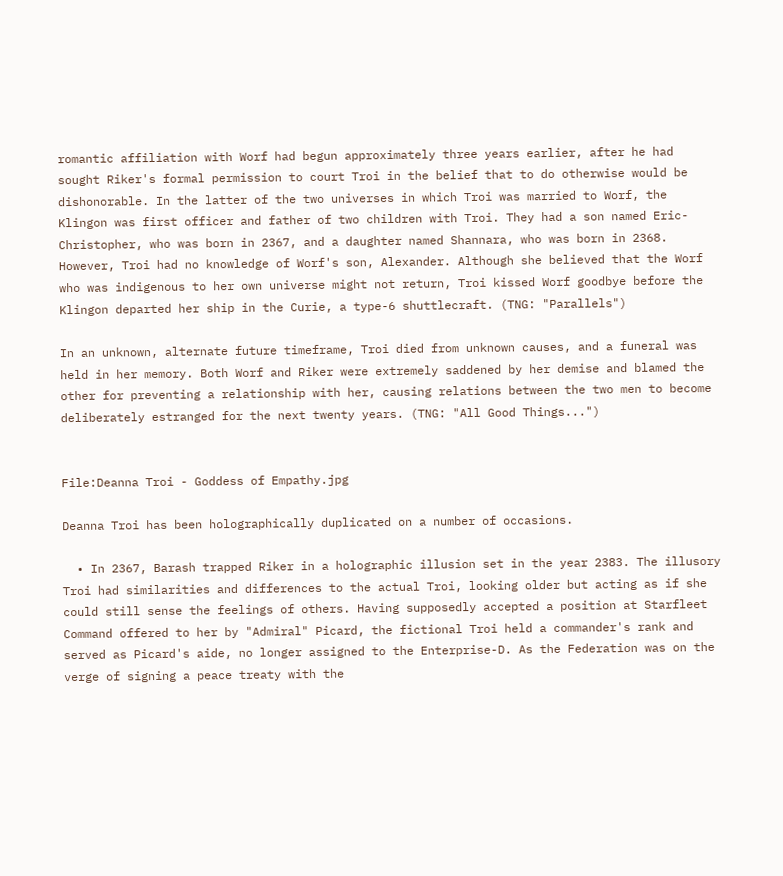romantic affiliation with Worf had begun approximately three years earlier, after he had sought Riker's formal permission to court Troi in the belief that to do otherwise would be dishonorable. In the latter of the two universes in which Troi was married to Worf, the Klingon was first officer and father of two children with Troi. They had a son named Eric-Christopher, who was born in 2367, and a daughter named Shannara, who was born in 2368. However, Troi had no knowledge of Worf's son, Alexander. Although she believed that the Worf who was indigenous to her own universe might not return, Troi kissed Worf goodbye before the Klingon departed her ship in the Curie, a type-6 shuttlecraft. (TNG: "Parallels")

In an unknown, alternate future timeframe, Troi died from unknown causes, and a funeral was held in her memory. Both Worf and Riker were extremely saddened by her demise and blamed the other for preventing a relationship with her, causing relations between the two men to become deliberately estranged for the next twenty years. (TNG: "All Good Things...")


File:Deanna Troi - Goddess of Empathy.jpg

Deanna Troi has been holographically duplicated on a number of occasions.

  • In 2367, Barash trapped Riker in a holographic illusion set in the year 2383. The illusory Troi had similarities and differences to the actual Troi, looking older but acting as if she could still sense the feelings of others. Having supposedly accepted a position at Starfleet Command offered to her by "Admiral" Picard, the fictional Troi held a commander's rank and served as Picard's aide, no longer assigned to the Enterprise-D. As the Federation was on the verge of signing a peace treaty with the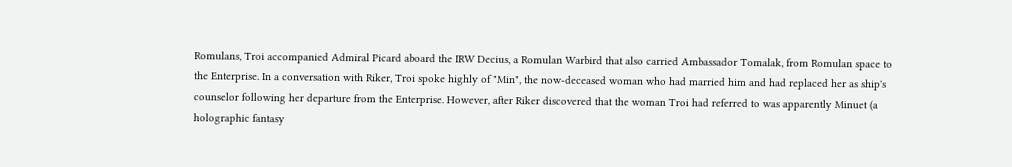Romulans, Troi accompanied Admiral Picard aboard the IRW Decius, a Romulan Warbird that also carried Ambassador Tomalak, from Romulan space to the Enterprise. In a conversation with Riker, Troi spoke highly of "Min", the now-deceased woman who had married him and had replaced her as ship's counselor following her departure from the Enterprise. However, after Riker discovered that the woman Troi had referred to was apparently Minuet (a holographic fantasy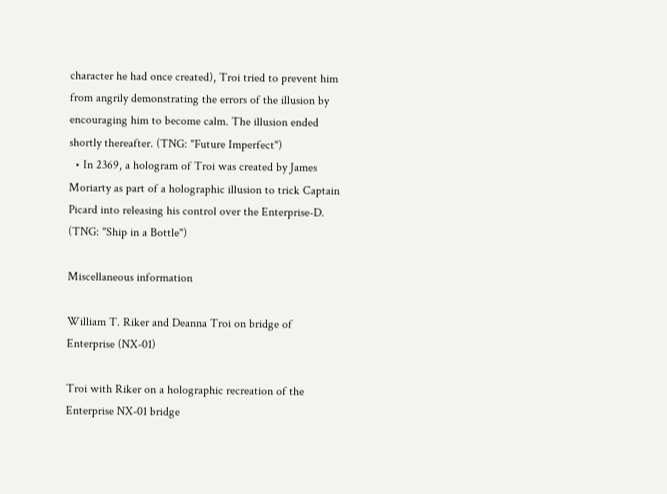character he had once created), Troi tried to prevent him from angrily demonstrating the errors of the illusion by encouraging him to become calm. The illusion ended shortly thereafter. (TNG: "Future Imperfect")
  • In 2369, a hologram of Troi was created by James Moriarty as part of a holographic illusion to trick Captain Picard into releasing his control over the Enterprise-D. (TNG: "Ship in a Bottle")

Miscellaneous information

William T. Riker and Deanna Troi on bridge of Enterprise (NX-01)

Troi with Riker on a holographic recreation of the Enterprise NX-01 bridge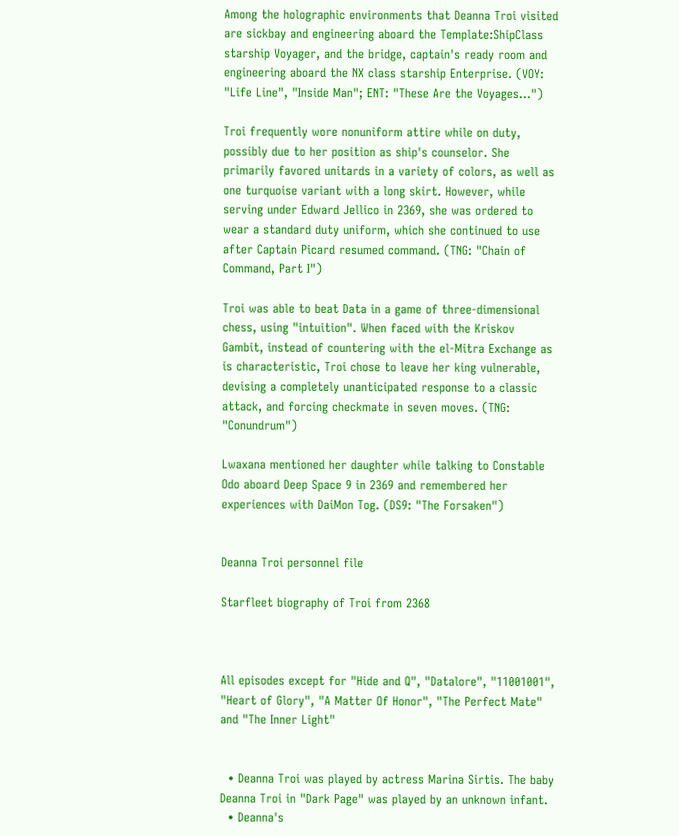Among the holographic environments that Deanna Troi visited are sickbay and engineering aboard the Template:ShipClass starship Voyager, and the bridge, captain's ready room and engineering aboard the NX class starship Enterprise. (VOY: "Life Line", "Inside Man"; ENT: "These Are the Voyages...")

Troi frequently wore nonuniform attire while on duty, possibly due to her position as ship's counselor. She primarily favored unitards in a variety of colors, as well as one turquoise variant with a long skirt. However, while serving under Edward Jellico in 2369, she was ordered to wear a standard duty uniform, which she continued to use after Captain Picard resumed command. (TNG: "Chain of Command, Part I")

Troi was able to beat Data in a game of three-dimensional chess, using "intuition". When faced with the Kriskov Gambit, instead of countering with the el-Mitra Exchange as is characteristic, Troi chose to leave her king vulnerable, devising a completely unanticipated response to a classic attack, and forcing checkmate in seven moves. (TNG: "Conundrum")

Lwaxana mentioned her daughter while talking to Constable Odo aboard Deep Space 9 in 2369 and remembered her experiences with DaiMon Tog. (DS9: "The Forsaken")


Deanna Troi personnel file

Starfleet biography of Troi from 2368



All episodes except for "Hide and Q", "Datalore", "11001001", "Heart of Glory", "A Matter Of Honor", "The Perfect Mate" and "The Inner Light"


  • Deanna Troi was played by actress Marina Sirtis. The baby Deanna Troi in "Dark Page" was played by an unknown infant.
  • Deanna's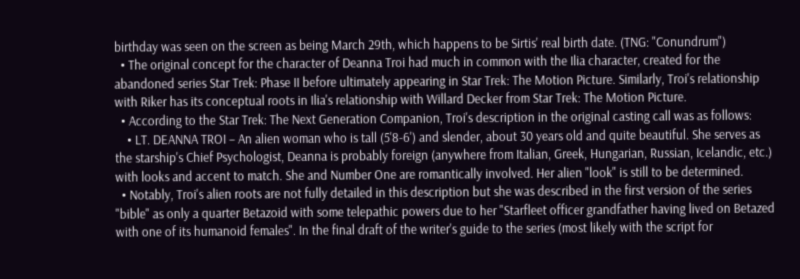birthday was seen on the screen as being March 29th, which happens to be Sirtis' real birth date. (TNG: "Conundrum")
  • The original concept for the character of Deanna Troi had much in common with the Ilia character, created for the abandoned series Star Trek: Phase II before ultimately appearing in Star Trek: The Motion Picture. Similarly, Troi's relationship with Riker has its conceptual roots in Ilia's relationship with Willard Decker from Star Trek: The Motion Picture.
  • According to the Star Trek: The Next Generation Companion, Troi's description in the original casting call was as follows:
    • LT. DEANNA TROI – An alien woman who is tall (5'8-6') and slender, about 30 years old and quite beautiful. She serves as the starship's Chief Psychologist, Deanna is probably foreign (anywhere from Italian, Greek, Hungarian, Russian, Icelandic, etc.) with looks and accent to match. She and Number One are romantically involved. Her alien "look" is still to be determined.
  • Notably, Troi's alien roots are not fully detailed in this description but she was described in the first version of the series "bible" as only a quarter Betazoid with some telepathic powers due to her "Starfleet officer grandfather having lived on Betazed with one of its humanoid females". In the final draft of the writer's guide to the series (most likely with the script for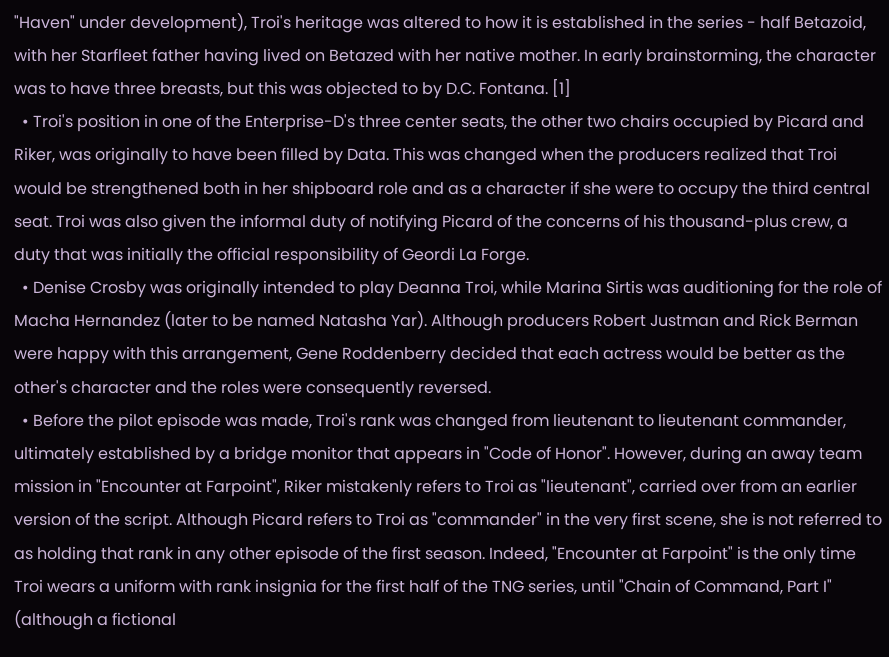"Haven" under development), Troi's heritage was altered to how it is established in the series - half Betazoid, with her Starfleet father having lived on Betazed with her native mother. In early brainstorming, the character was to have three breasts, but this was objected to by D.C. Fontana. [1]
  • Troi's position in one of the Enterprise-D's three center seats, the other two chairs occupied by Picard and Riker, was originally to have been filled by Data. This was changed when the producers realized that Troi would be strengthened both in her shipboard role and as a character if she were to occupy the third central seat. Troi was also given the informal duty of notifying Picard of the concerns of his thousand-plus crew, a duty that was initially the official responsibility of Geordi La Forge.
  • Denise Crosby was originally intended to play Deanna Troi, while Marina Sirtis was auditioning for the role of Macha Hernandez (later to be named Natasha Yar). Although producers Robert Justman and Rick Berman were happy with this arrangement, Gene Roddenberry decided that each actress would be better as the other's character and the roles were consequently reversed.
  • Before the pilot episode was made, Troi's rank was changed from lieutenant to lieutenant commander, ultimately established by a bridge monitor that appears in "Code of Honor". However, during an away team mission in "Encounter at Farpoint", Riker mistakenly refers to Troi as "lieutenant", carried over from an earlier version of the script. Although Picard refers to Troi as "commander" in the very first scene, she is not referred to as holding that rank in any other episode of the first season. Indeed, "Encounter at Farpoint" is the only time Troi wears a uniform with rank insignia for the first half of the TNG series, until "Chain of Command, Part I" (although a fictional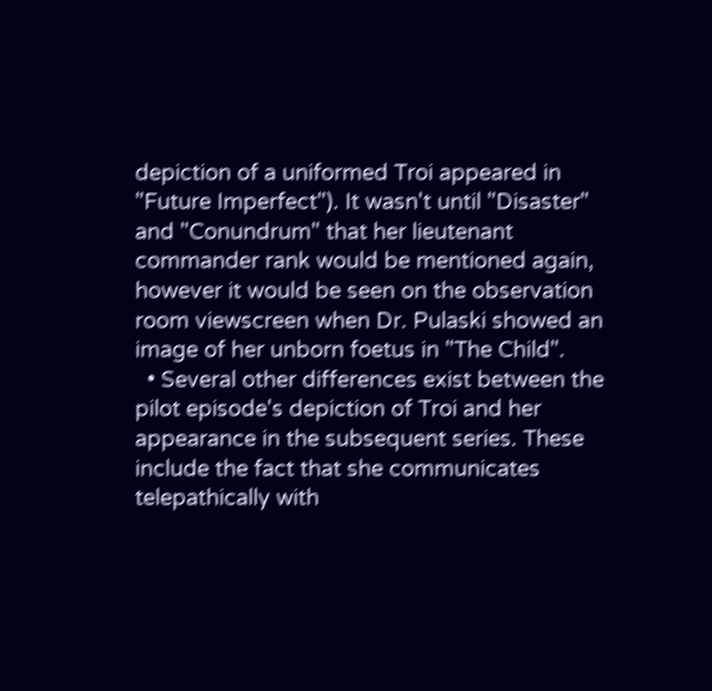depiction of a uniformed Troi appeared in "Future Imperfect"). It wasn't until "Disaster" and "Conundrum" that her lieutenant commander rank would be mentioned again, however it would be seen on the observation room viewscreen when Dr. Pulaski showed an image of her unborn foetus in "The Child".
  • Several other differences exist between the pilot episode's depiction of Troi and her appearance in the subsequent series. These include the fact that she communicates telepathically with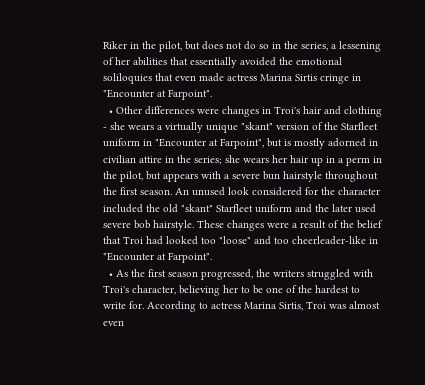Riker in the pilot, but does not do so in the series, a lessening of her abilities that essentially avoided the emotional soliloquies that even made actress Marina Sirtis cringe in "Encounter at Farpoint".
  • Other differences were changes in Troi's hair and clothing - she wears a virtually unique "skant" version of the Starfleet uniform in "Encounter at Farpoint", but is mostly adorned in civilian attire in the series; she wears her hair up in a perm in the pilot, but appears with a severe bun hairstyle throughout the first season. An unused look considered for the character included the old "skant" Starfleet uniform and the later used severe bob hairstyle. These changes were a result of the belief that Troi had looked too "loose" and too cheerleader-like in "Encounter at Farpoint".
  • As the first season progressed, the writers struggled with Troi's character, believing her to be one of the hardest to write for. According to actress Marina Sirtis, Troi was almost even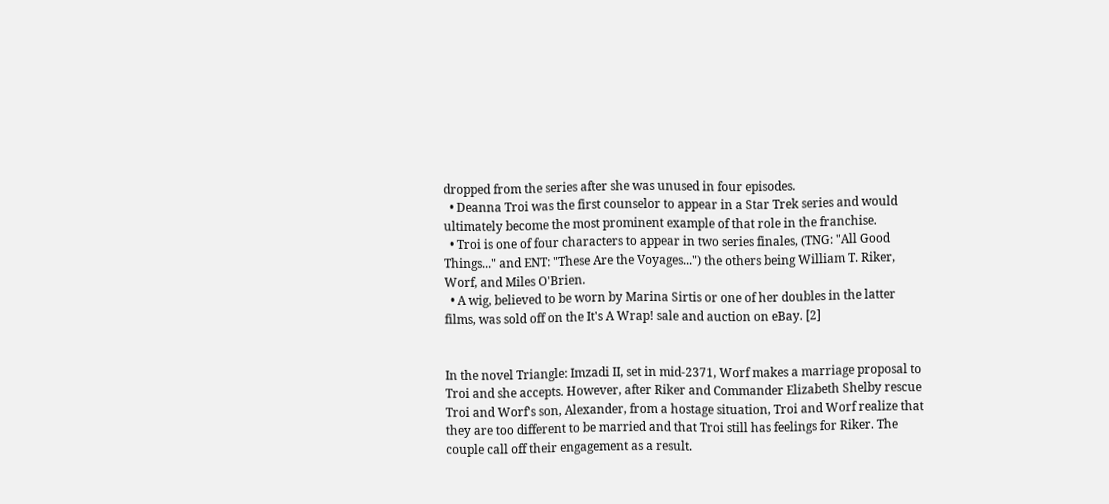dropped from the series after she was unused in four episodes.
  • Deanna Troi was the first counselor to appear in a Star Trek series and would ultimately become the most prominent example of that role in the franchise.
  • Troi is one of four characters to appear in two series finales, (TNG: "All Good Things..." and ENT: "These Are the Voyages...") the others being William T. Riker, Worf, and Miles O'Brien.
  • A wig, believed to be worn by Marina Sirtis or one of her doubles in the latter films, was sold off on the It's A Wrap! sale and auction on eBay. [2]


In the novel Triangle: Imzadi II, set in mid-2371, Worf makes a marriage proposal to Troi and she accepts. However, after Riker and Commander Elizabeth Shelby rescue Troi and Worf's son, Alexander, from a hostage situation, Troi and Worf realize that they are too different to be married and that Troi still has feelings for Riker. The couple call off their engagement as a result.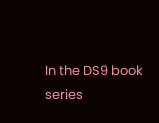In the DS9 book series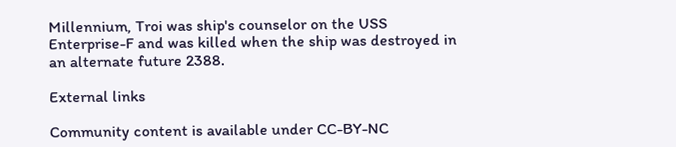Millennium, Troi was ship's counselor on the USS Enterprise-F and was killed when the ship was destroyed in an alternate future 2388.

External links

Community content is available under CC-BY-NC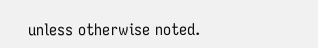unless otherwise noted.